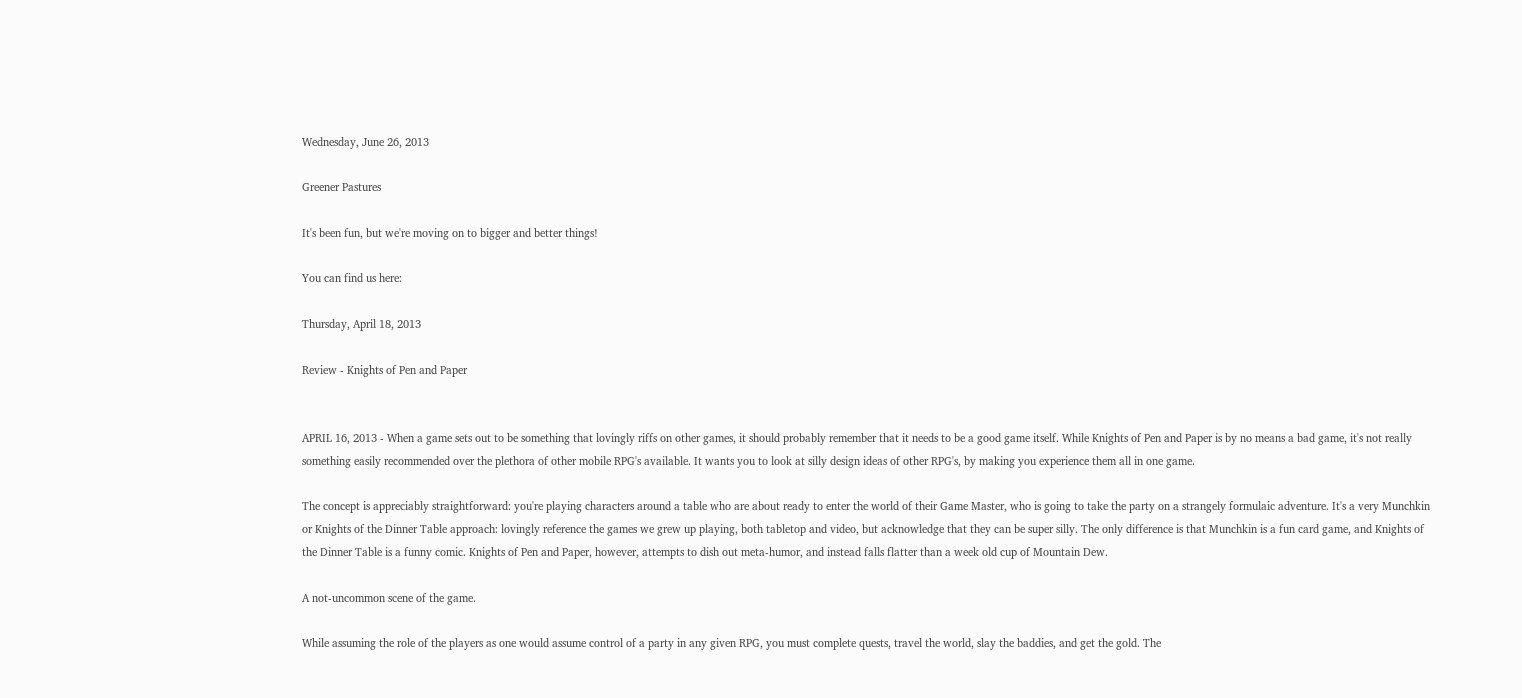Wednesday, June 26, 2013

Greener Pastures

It's been fun, but we're moving on to bigger and better things!

You can find us here:

Thursday, April 18, 2013

Review - Knights of Pen and Paper


APRIL 16, 2013 - When a game sets out to be something that lovingly riffs on other games, it should probably remember that it needs to be a good game itself. While Knights of Pen and Paper is by no means a bad game, it's not really something easily recommended over the plethora of other mobile RPG's available. It wants you to look at silly design ideas of other RPG's, by making you experience them all in one game.

The concept is appreciably straightforward: you're playing characters around a table who are about ready to enter the world of their Game Master, who is going to take the party on a strangely formulaic adventure. It's a very Munchkin or Knights of the Dinner Table approach: lovingly reference the games we grew up playing, both tabletop and video, but acknowledge that they can be super silly. The only difference is that Munchkin is a fun card game, and Knights of the Dinner Table is a funny comic. Knights of Pen and Paper, however, attempts to dish out meta-humor, and instead falls flatter than a week old cup of Mountain Dew.

A not-uncommon scene of the game.

While assuming the role of the players as one would assume control of a party in any given RPG, you must complete quests, travel the world, slay the baddies, and get the gold. The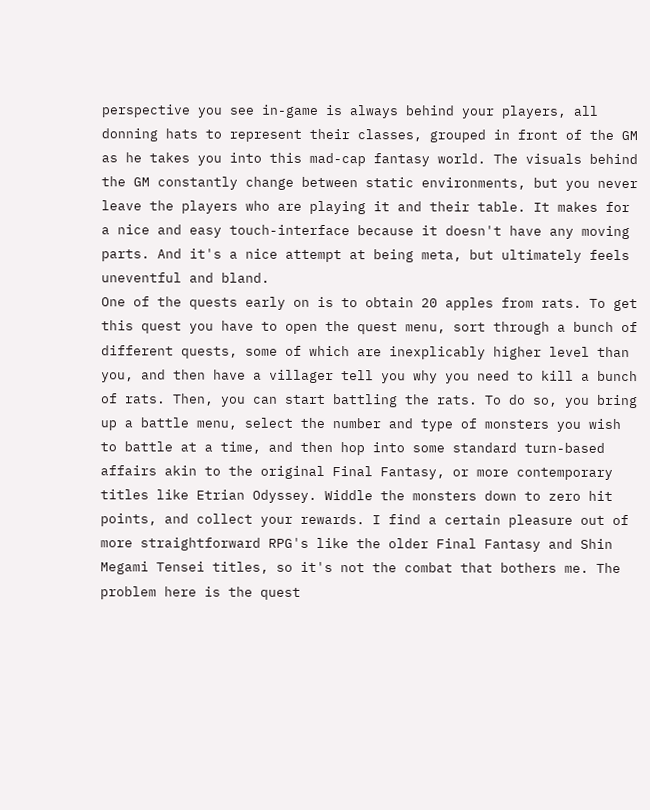perspective you see in-game is always behind your players, all donning hats to represent their classes, grouped in front of the GM as he takes you into this mad-cap fantasy world. The visuals behind the GM constantly change between static environments, but you never leave the players who are playing it and their table. It makes for a nice and easy touch-interface because it doesn't have any moving parts. And it's a nice attempt at being meta, but ultimately feels uneventful and bland.
One of the quests early on is to obtain 20 apples from rats. To get this quest you have to open the quest menu, sort through a bunch of different quests, some of which are inexplicably higher level than you, and then have a villager tell you why you need to kill a bunch of rats. Then, you can start battling the rats. To do so, you bring up a battle menu, select the number and type of monsters you wish to battle at a time, and then hop into some standard turn-based affairs akin to the original Final Fantasy, or more contemporary titles like Etrian Odyssey. Widdle the monsters down to zero hit points, and collect your rewards. I find a certain pleasure out of more straightforward RPG's like the older Final Fantasy and Shin Megami Tensei titles, so it's not the combat that bothers me. The problem here is the quest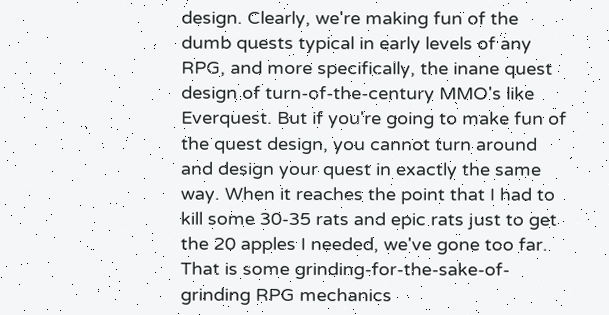design. Clearly, we're making fun of the dumb quests typical in early levels of any RPG, and more specifically, the inane quest design of turn-of-the-century MMO's like Everquest. But if you're going to make fun of the quest design, you cannot turn around and design your quest in exactly the same way. When it reaches the point that I had to kill some 30-35 rats and epic rats just to get the 20 apples I needed, we've gone too far. That is some grinding-for-the-sake-of-grinding RPG mechanics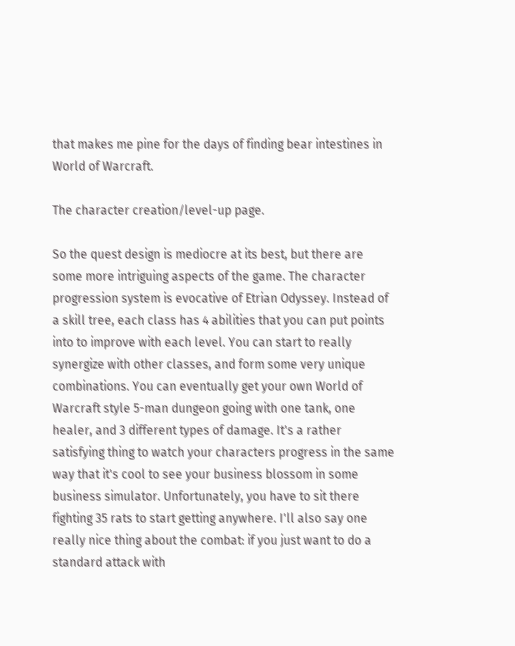that makes me pine for the days of finding bear intestines in World of Warcraft.

The character creation/level-up page.

So the quest design is mediocre at its best, but there are some more intriguing aspects of the game. The character progression system is evocative of Etrian Odyssey. Instead of a skill tree, each class has 4 abilities that you can put points into to improve with each level. You can start to really synergize with other classes, and form some very unique combinations. You can eventually get your own World of Warcraft style 5-man dungeon going with one tank, one healer, and 3 different types of damage. It's a rather satisfying thing to watch your characters progress in the same way that it's cool to see your business blossom in some business simulator. Unfortunately, you have to sit there fighting 35 rats to start getting anywhere. I'll also say one really nice thing about the combat: if you just want to do a standard attack with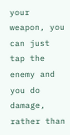your weapon, you can just tap the enemy and you do damage, rather than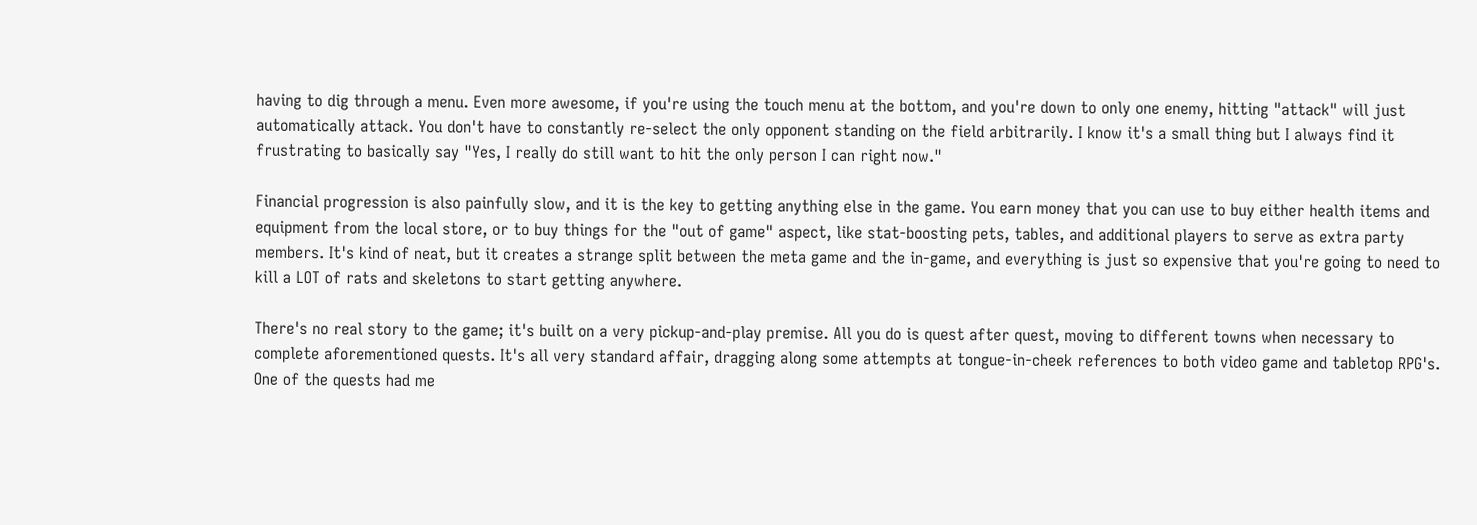having to dig through a menu. Even more awesome, if you're using the touch menu at the bottom, and you're down to only one enemy, hitting "attack" will just automatically attack. You don't have to constantly re-select the only opponent standing on the field arbitrarily. I know it's a small thing but I always find it frustrating to basically say "Yes, I really do still want to hit the only person I can right now."

Financial progression is also painfully slow, and it is the key to getting anything else in the game. You earn money that you can use to buy either health items and equipment from the local store, or to buy things for the "out of game" aspect, like stat-boosting pets, tables, and additional players to serve as extra party members. It's kind of neat, but it creates a strange split between the meta game and the in-game, and everything is just so expensive that you're going to need to kill a LOT of rats and skeletons to start getting anywhere.

There's no real story to the game; it's built on a very pickup-and-play premise. All you do is quest after quest, moving to different towns when necessary to complete aforementioned quests. It's all very standard affair, dragging along some attempts at tongue-in-cheek references to both video game and tabletop RPG's. One of the quests had me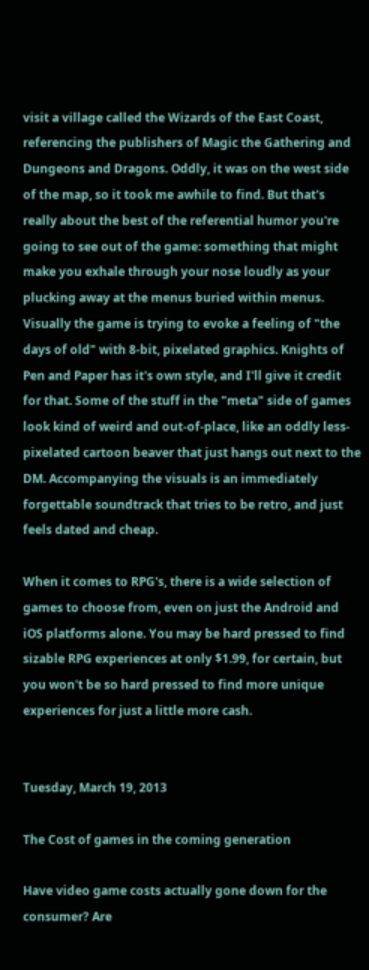visit a village called the Wizards of the East Coast, referencing the publishers of Magic the Gathering and Dungeons and Dragons. Oddly, it was on the west side of the map, so it took me awhile to find. But that's really about the best of the referential humor you're going to see out of the game: something that might make you exhale through your nose loudly as your plucking away at the menus buried within menus.
Visually the game is trying to evoke a feeling of "the days of old" with 8-bit, pixelated graphics. Knights of Pen and Paper has it's own style, and I'll give it credit for that. Some of the stuff in the "meta" side of games look kind of weird and out-of-place, like an oddly less-pixelated cartoon beaver that just hangs out next to the DM. Accompanying the visuals is an immediately forgettable soundtrack that tries to be retro, and just feels dated and cheap.

When it comes to RPG's, there is a wide selection of games to choose from, even on just the Android and iOS platforms alone. You may be hard pressed to find sizable RPG experiences at only $1.99, for certain, but you won't be so hard pressed to find more unique experiences for just a little more cash.


Tuesday, March 19, 2013

The Cost of games in the coming generation

Have video game costs actually gone down for the consumer? Are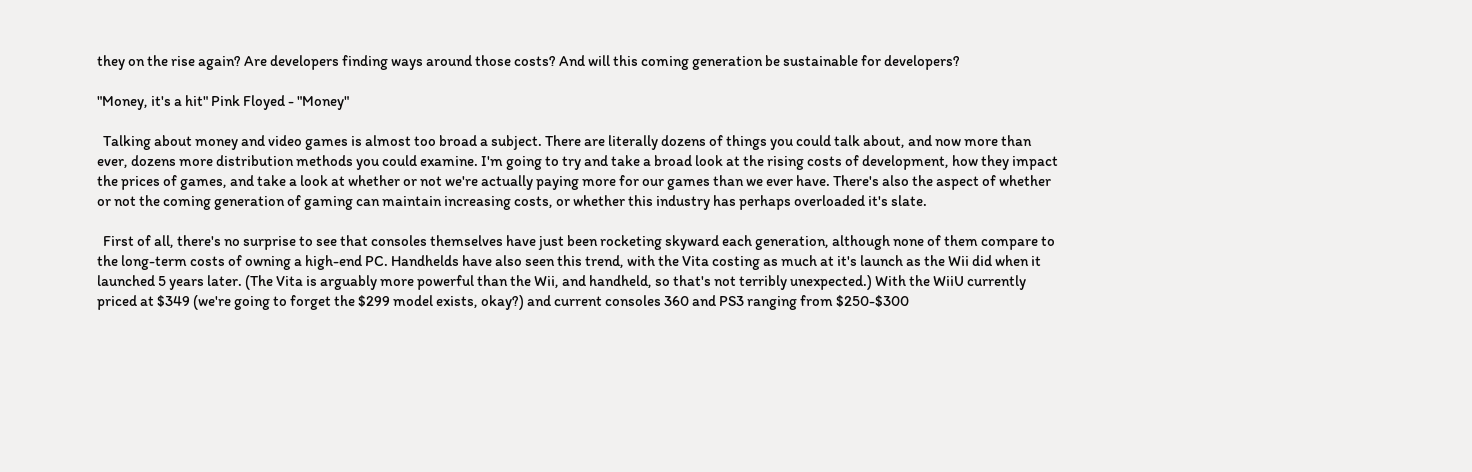they on the rise again? Are developers finding ways around those costs? And will this coming generation be sustainable for developers?

"Money, it's a hit" Pink Floyed - "Money"

  Talking about money and video games is almost too broad a subject. There are literally dozens of things you could talk about, and now more than ever, dozens more distribution methods you could examine. I'm going to try and take a broad look at the rising costs of development, how they impact the prices of games, and take a look at whether or not we're actually paying more for our games than we ever have. There's also the aspect of whether or not the coming generation of gaming can maintain increasing costs, or whether this industry has perhaps overloaded it's slate.

  First of all, there's no surprise to see that consoles themselves have just been rocketing skyward each generation, although none of them compare to the long-term costs of owning a high-end PC. Handhelds have also seen this trend, with the Vita costing as much at it's launch as the Wii did when it launched 5 years later. (The Vita is arguably more powerful than the Wii, and handheld, so that's not terribly unexpected.) With the WiiU currently priced at $349 (we're going to forget the $299 model exists, okay?) and current consoles 360 and PS3 ranging from $250-$300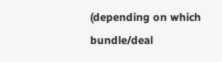(depending on which bundle/deal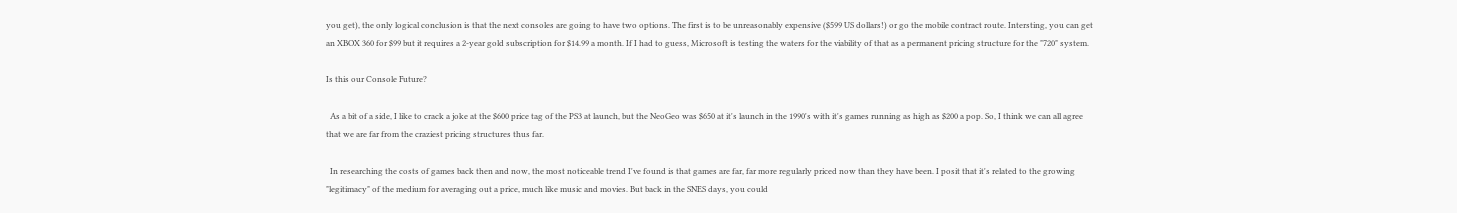you get), the only logical conclusion is that the next consoles are going to have two options. The first is to be unreasonably expensive ($599 US dollars!) or go the mobile contract route. Intersting, you can get an XBOX 360 for $99 but it requires a 2-year gold subscription for $14.99 a month. If I had to guess, Microsoft is testing the waters for the viability of that as a permanent pricing structure for the "720" system.

Is this our Console Future?

  As a bit of a side, I like to crack a joke at the $600 price tag of the PS3 at launch, but the NeoGeo was $650 at it's launch in the 1990's with it's games running as high as $200 a pop. So, I think we can all agree that we are far from the craziest pricing structures thus far.

  In researching the costs of games back then and now, the most noticeable trend I've found is that games are far, far more regularly priced now than they have been. I posit that it's related to the growing "legitimacy" of the medium for averaging out a price, much like music and movies. But back in the SNES days, you could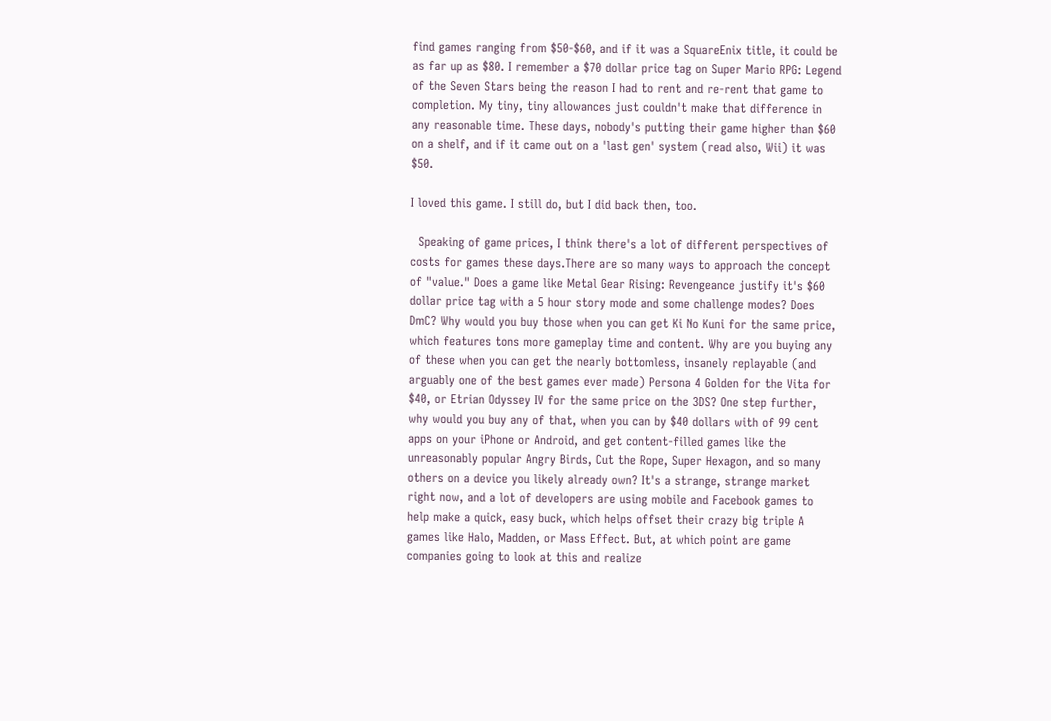find games ranging from $50-$60, and if it was a SquareEnix title, it could be as far up as $80. I remember a $70 dollar price tag on Super Mario RPG: Legend of the Seven Stars being the reason I had to rent and re-rent that game to completion. My tiny, tiny allowances just couldn't make that difference in any reasonable time. These days, nobody's putting their game higher than $60 on a shelf, and if it came out on a 'last gen' system (read also, Wii) it was $50.

I loved this game. I still do, but I did back then, too.

  Speaking of game prices, I think there's a lot of different perspectives of costs for games these days.There are so many ways to approach the concept of "value." Does a game like Metal Gear Rising: Revengeance justify it's $60 dollar price tag with a 5 hour story mode and some challenge modes? Does DmC? Why would you buy those when you can get Ki No Kuni for the same price, which features tons more gameplay time and content. Why are you buying any of these when you can get the nearly bottomless, insanely replayable (and arguably one of the best games ever made) Persona 4 Golden for the Vita for $40, or Etrian Odyssey IV for the same price on the 3DS? One step further, why would you buy any of that, when you can by $40 dollars with of 99 cent apps on your iPhone or Android, and get content-filled games like the unreasonably popular Angry Birds, Cut the Rope, Super Hexagon, and so many others on a device you likely already own? It's a strange, strange market right now, and a lot of developers are using mobile and Facebook games to help make a quick, easy buck, which helps offset their crazy big triple A games like Halo, Madden, or Mass Effect. But, at which point are game companies going to look at this and realize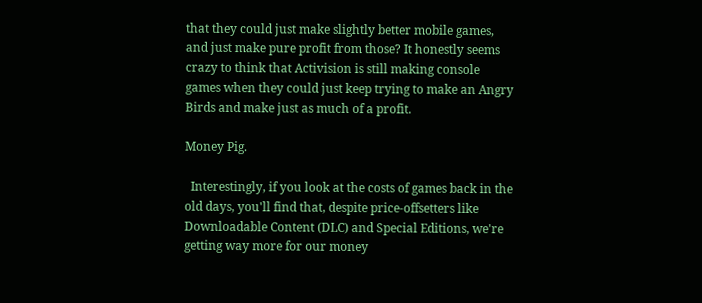that they could just make slightly better mobile games, and just make pure profit from those? It honestly seems crazy to think that Activision is still making console games when they could just keep trying to make an Angry Birds and make just as much of a profit.

Money Pig.

  Interestingly, if you look at the costs of games back in the old days, you'll find that, despite price-offsetters like Downloadable Content (DLC) and Special Editions, we're getting way more for our money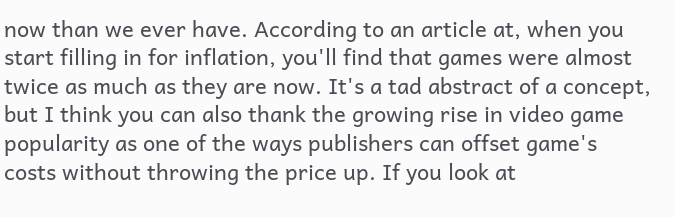now than we ever have. According to an article at, when you start filling in for inflation, you'll find that games were almost twice as much as they are now. It's a tad abstract of a concept, but I think you can also thank the growing rise in video game popularity as one of the ways publishers can offset game's costs without throwing the price up. If you look at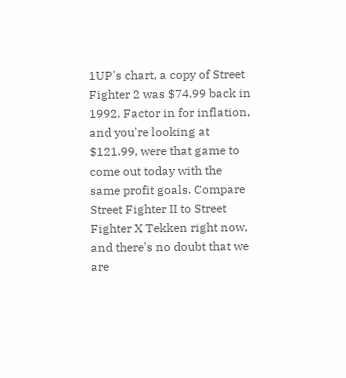1UP's chart, a copy of Street Fighter 2 was $74.99 back in 1992. Factor in for inflation, and you're looking at $121.99, were that game to come out today with the same profit goals. Compare Street Fighter II to Street Fighter X Tekken right now, and there's no doubt that we are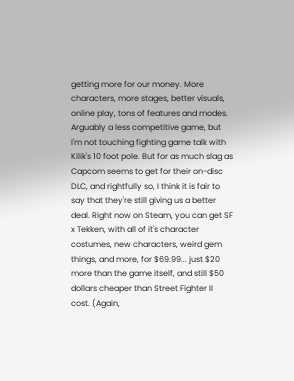getting more for our money. More characters, more stages, better visuals, online play, tons of features and modes. Arguably a less competitive game, but I'm not touching fighting game talk with Kilik's 10 foot pole. But for as much slag as Capcom seems to get for their on-disc DLC, and rightfully so, I think it is fair to say that they're still giving us a better deal. Right now on Steam, you can get SF x Tekken, with all of it's character costumes, new characters, weird gem things, and more, for $69.99... just $20 more than the game itself, and still $50 dollars cheaper than Street Fighter II cost. (Again,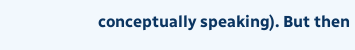conceptually speaking). But then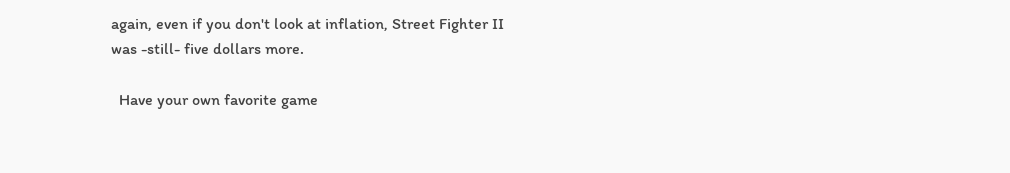again, even if you don't look at inflation, Street Fighter II was -still- five dollars more.

  Have your own favorite game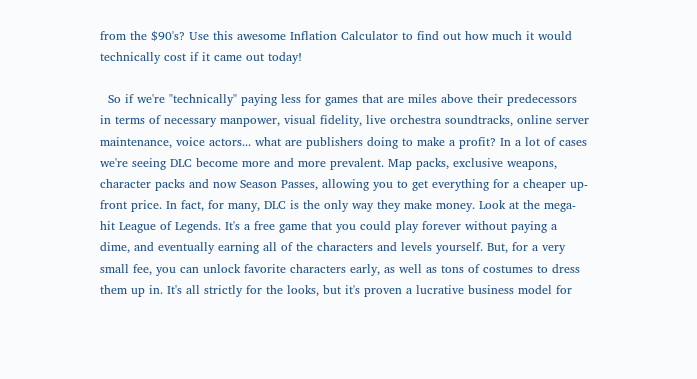from the $90's? Use this awesome Inflation Calculator to find out how much it would technically cost if it came out today!

  So if we're "technically" paying less for games that are miles above their predecessors in terms of necessary manpower, visual fidelity, live orchestra soundtracks, online server maintenance, voice actors... what are publishers doing to make a profit? In a lot of cases we're seeing DLC become more and more prevalent. Map packs, exclusive weapons, character packs and now Season Passes, allowing you to get everything for a cheaper up-front price. In fact, for many, DLC is the only way they make money. Look at the mega-hit League of Legends. It's a free game that you could play forever without paying a dime, and eventually earning all of the characters and levels yourself. But, for a very small fee, you can unlock favorite characters early, as well as tons of costumes to dress them up in. It's all strictly for the looks, but it's proven a lucrative business model for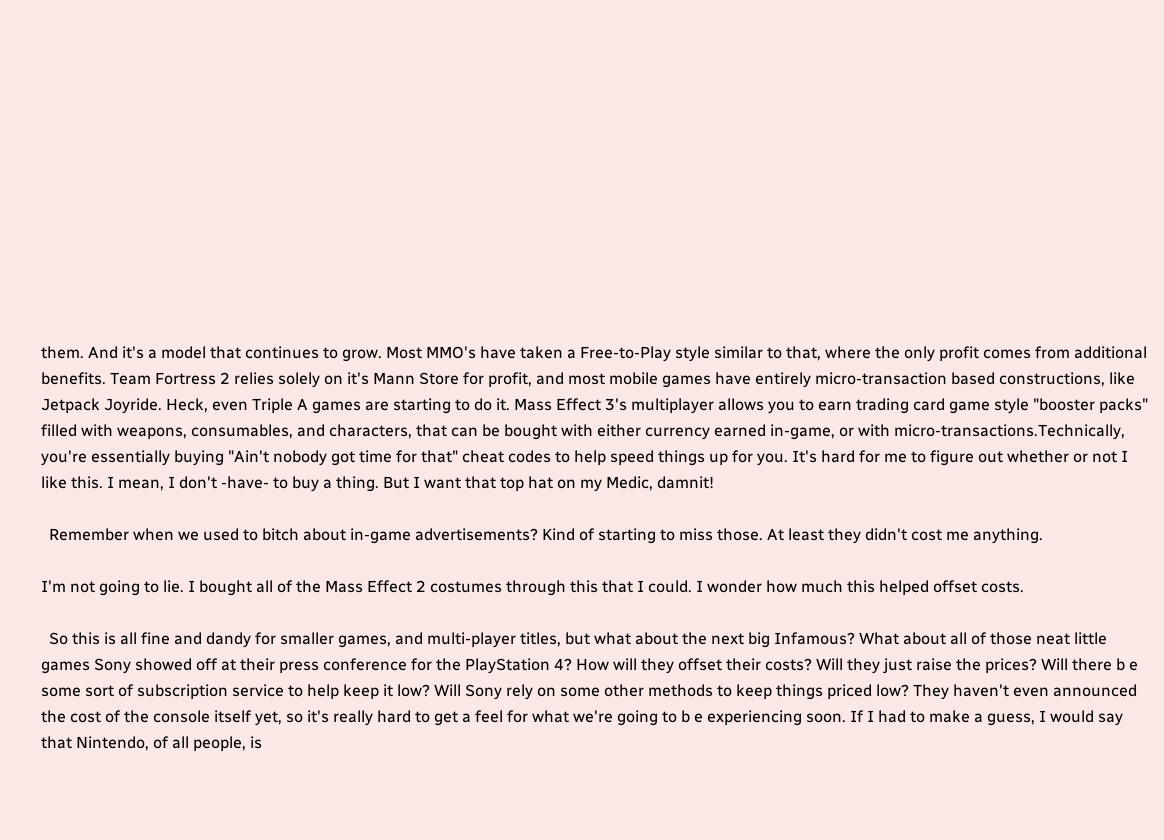them. And it's a model that continues to grow. Most MMO's have taken a Free-to-Play style similar to that, where the only profit comes from additional benefits. Team Fortress 2 relies solely on it's Mann Store for profit, and most mobile games have entirely micro-transaction based constructions, like Jetpack Joyride. Heck, even Triple A games are starting to do it. Mass Effect 3's multiplayer allows you to earn trading card game style "booster packs" filled with weapons, consumables, and characters, that can be bought with either currency earned in-game, or with micro-transactions.Technically, you're essentially buying "Ain't nobody got time for that" cheat codes to help speed things up for you. It's hard for me to figure out whether or not I like this. I mean, I don't -have- to buy a thing. But I want that top hat on my Medic, damnit!

  Remember when we used to bitch about in-game advertisements? Kind of starting to miss those. At least they didn't cost me anything.

I'm not going to lie. I bought all of the Mass Effect 2 costumes through this that I could. I wonder how much this helped offset costs.

  So this is all fine and dandy for smaller games, and multi-player titles, but what about the next big Infamous? What about all of those neat little games Sony showed off at their press conference for the PlayStation 4? How will they offset their costs? Will they just raise the prices? Will there b e some sort of subscription service to help keep it low? Will Sony rely on some other methods to keep things priced low? They haven't even announced the cost of the console itself yet, so it's really hard to get a feel for what we're going to b e experiencing soon. If I had to make a guess, I would say that Nintendo, of all people, is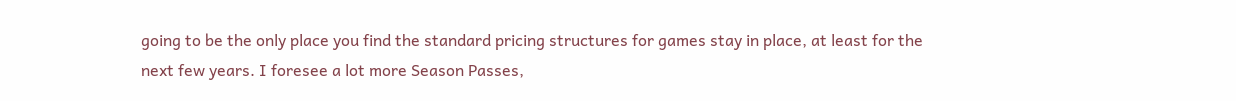going to be the only place you find the standard pricing structures for games stay in place, at least for the next few years. I foresee a lot more Season Passes,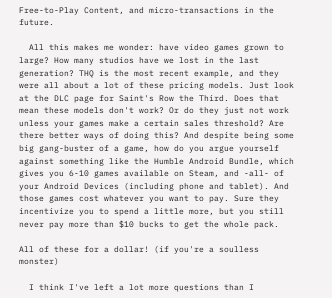Free-to-Play Content, and micro-transactions in the future.

  All this makes me wonder: have video games grown to large? How many studios have we lost in the last generation? THQ is the most recent example, and they were all about a lot of these pricing models. Just look at the DLC page for Saint's Row the Third. Does that mean these models don't work? Or do they just not work unless your games make a certain sales threshold? Are there better ways of doing this? And despite being some big gang-buster of a game, how do you argue yourself against something like the Humble Android Bundle, which gives you 6-10 games available on Steam, and -all- of your Android Devices (including phone and tablet). And those games cost whatever you want to pay. Sure they incentivize you to spend a little more, but you still never pay more than $10 bucks to get the whole pack.

All of these for a dollar! (if you're a soulless monster)

  I think I've left a lot more questions than I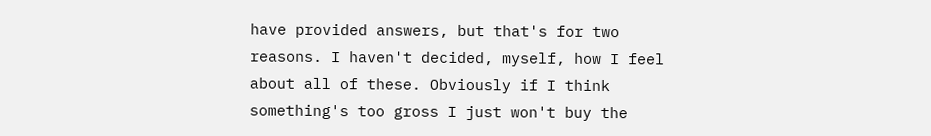have provided answers, but that's for two reasons. I haven't decided, myself, how I feel about all of these. Obviously if I think something's too gross I just won't buy the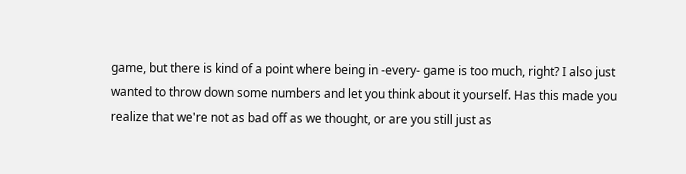game, but there is kind of a point where being in -every- game is too much, right? I also just wanted to throw down some numbers and let you think about it yourself. Has this made you realize that we're not as bad off as we thought, or are you still just as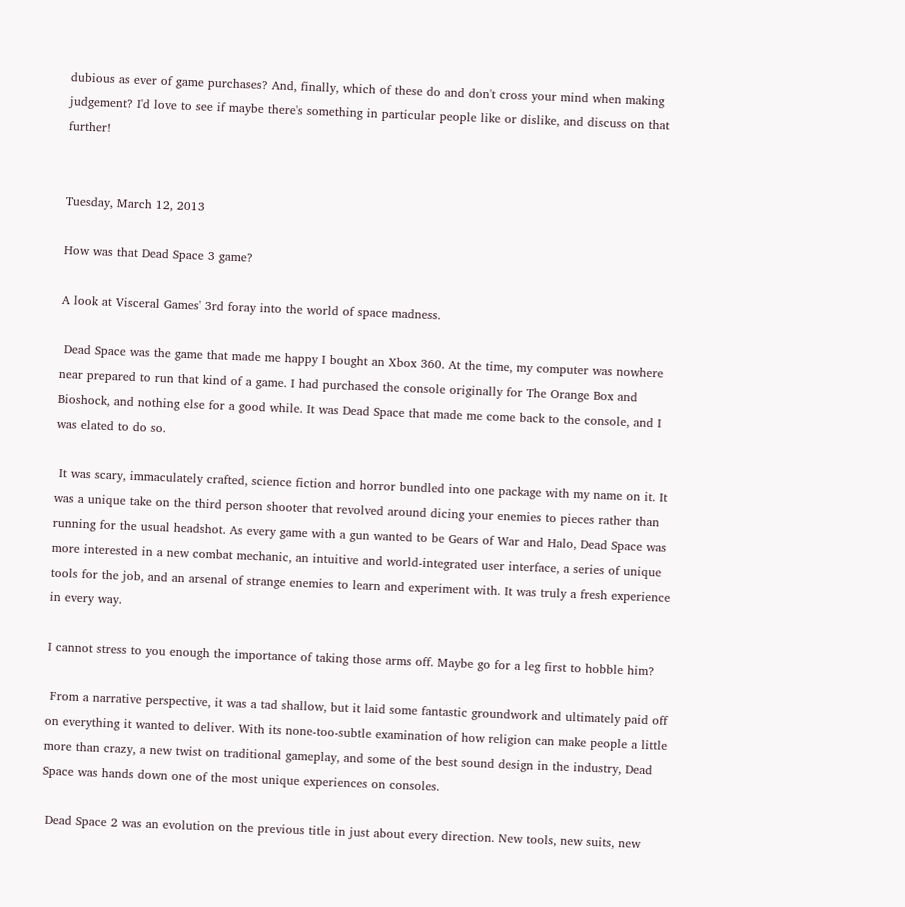dubious as ever of game purchases? And, finally, which of these do and don't cross your mind when making judgement? I'd love to see if maybe there's something in particular people like or dislike, and discuss on that further!


Tuesday, March 12, 2013

How was that Dead Space 3 game?

A look at Visceral Games' 3rd foray into the world of space madness.

 Dead Space was the game that made me happy I bought an Xbox 360. At the time, my computer was nowhere near prepared to run that kind of a game. I had purchased the console originally for The Orange Box and Bioshock, and nothing else for a good while. It was Dead Space that made me come back to the console, and I was elated to do so.

 It was scary, immaculately crafted, science fiction and horror bundled into one package with my name on it. It was a unique take on the third person shooter that revolved around dicing your enemies to pieces rather than running for the usual headshot. As every game with a gun wanted to be Gears of War and Halo, Dead Space was more interested in a new combat mechanic, an intuitive and world-integrated user interface, a series of unique tools for the job, and an arsenal of strange enemies to learn and experiment with. It was truly a fresh experience in every way.

I cannot stress to you enough the importance of taking those arms off. Maybe go for a leg first to hobble him?

 From a narrative perspective, it was a tad shallow, but it laid some fantastic groundwork and ultimately paid off on everything it wanted to deliver. With its none-too-subtle examination of how religion can make people a little more than crazy, a new twist on traditional gameplay, and some of the best sound design in the industry, Dead Space was hands down one of the most unique experiences on consoles.

 Dead Space 2 was an evolution on the previous title in just about every direction. New tools, new suits, new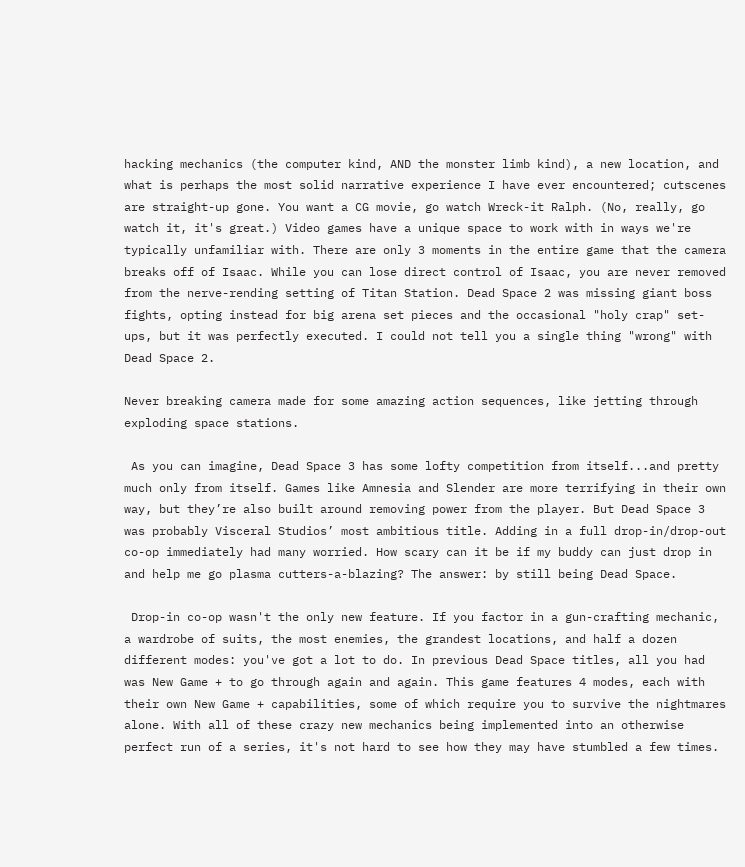hacking mechanics (the computer kind, AND the monster limb kind), a new location, and what is perhaps the most solid narrative experience I have ever encountered; cutscenes are straight-up gone. You want a CG movie, go watch Wreck-it Ralph. (No, really, go watch it, it's great.) Video games have a unique space to work with in ways we're typically unfamiliar with. There are only 3 moments in the entire game that the camera breaks off of Isaac. While you can lose direct control of Isaac, you are never removed from the nerve-rending setting of Titan Station. Dead Space 2 was missing giant boss fights, opting instead for big arena set pieces and the occasional "holy crap" set-ups, but it was perfectly executed. I could not tell you a single thing "wrong" with Dead Space 2.

Never breaking camera made for some amazing action sequences, like jetting through exploding space stations.

 As you can imagine, Dead Space 3 has some lofty competition from itself...and pretty much only from itself. Games like Amnesia and Slender are more terrifying in their own way, but they’re also built around removing power from the player. But Dead Space 3 was probably Visceral Studios’ most ambitious title. Adding in a full drop-in/drop-out co-op immediately had many worried. How scary can it be if my buddy can just drop in and help me go plasma cutters-a-blazing? The answer: by still being Dead Space.

 Drop-in co-op wasn't the only new feature. If you factor in a gun-crafting mechanic, a wardrobe of suits, the most enemies, the grandest locations, and half a dozen different modes: you've got a lot to do. In previous Dead Space titles, all you had was New Game + to go through again and again. This game features 4 modes, each with their own New Game + capabilities, some of which require you to survive the nightmares alone. With all of these crazy new mechanics being implemented into an otherwise perfect run of a series, it's not hard to see how they may have stumbled a few times.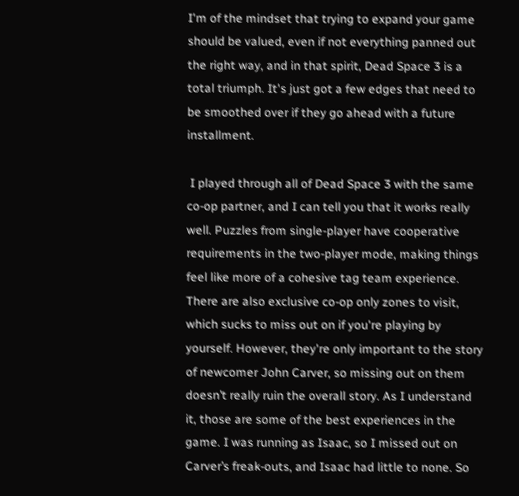I'm of the mindset that trying to expand your game should be valued, even if not everything panned out the right way, and in that spirit, Dead Space 3 is a total triumph. It's just got a few edges that need to be smoothed over if they go ahead with a future installment.

 I played through all of Dead Space 3 with the same co-op partner, and I can tell you that it works really well. Puzzles from single-player have cooperative requirements in the two-player mode, making things feel like more of a cohesive tag team experience. There are also exclusive co-op only zones to visit, which sucks to miss out on if you're playing by yourself. However, they're only important to the story of newcomer John Carver, so missing out on them doesn’t really ruin the overall story. As I understand it, those are some of the best experiences in the game. I was running as Isaac, so I missed out on Carver’s freak-outs, and Isaac had little to none. So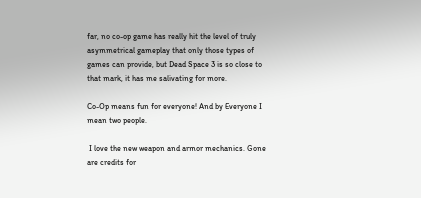far, no co-op game has really hit the level of truly asymmetrical gameplay that only those types of games can provide, but Dead Space 3 is so close to that mark, it has me salivating for more.

Co-Op means fun for everyone! And by Everyone I mean two people.

 I love the new weapon and armor mechanics. Gone are credits for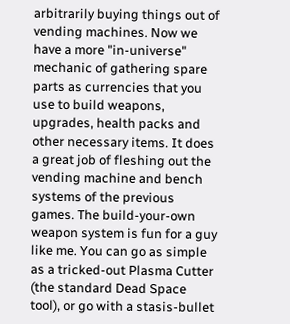arbitrarily buying things out of vending machines. Now we have a more "in-universe" mechanic of gathering spare parts as currencies that you use to build weapons, upgrades, health packs and other necessary items. It does a great job of fleshing out the vending machine and bench systems of the previous games. The build-your-own weapon system is fun for a guy like me. You can go as simple as a tricked-out Plasma Cutter (the standard Dead Space tool), or go with a stasis-bullet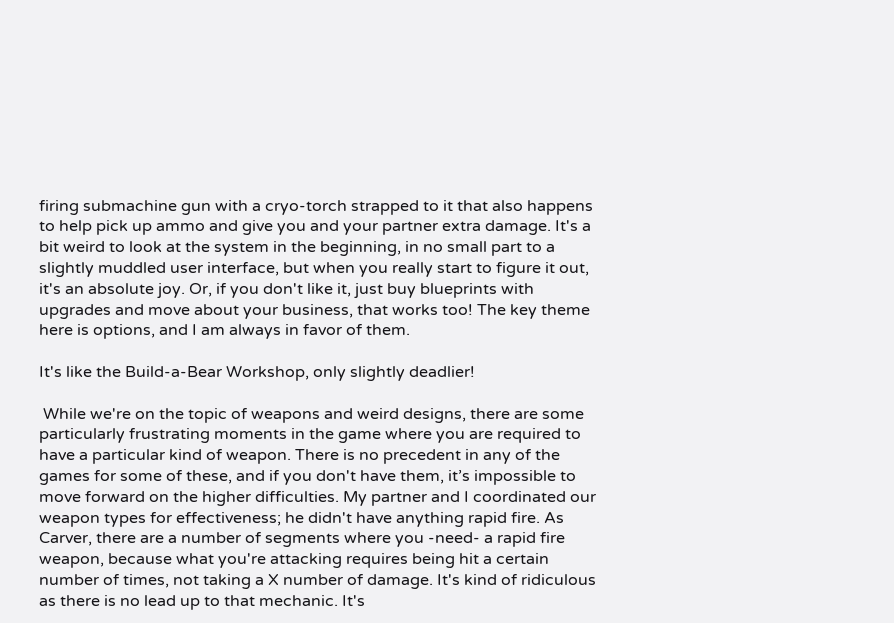firing submachine gun with a cryo-torch strapped to it that also happens to help pick up ammo and give you and your partner extra damage. It's a bit weird to look at the system in the beginning, in no small part to a slightly muddled user interface, but when you really start to figure it out, it's an absolute joy. Or, if you don't like it, just buy blueprints with upgrades and move about your business, that works too! The key theme here is options, and I am always in favor of them.

It's like the Build-a-Bear Workshop, only slightly deadlier!

 While we're on the topic of weapons and weird designs, there are some particularly frustrating moments in the game where you are required to have a particular kind of weapon. There is no precedent in any of the games for some of these, and if you don't have them, it’s impossible to move forward on the higher difficulties. My partner and I coordinated our weapon types for effectiveness; he didn't have anything rapid fire. As Carver, there are a number of segments where you -need- a rapid fire weapon, because what you're attacking requires being hit a certain number of times, not taking a X number of damage. It's kind of ridiculous as there is no lead up to that mechanic. It's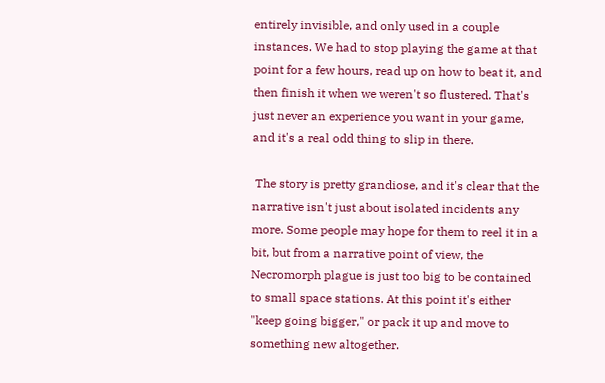entirely invisible, and only used in a couple instances. We had to stop playing the game at that point for a few hours, read up on how to beat it, and then finish it when we weren't so flustered. That's just never an experience you want in your game, and it's a real odd thing to slip in there.

 The story is pretty grandiose, and it's clear that the narrative isn't just about isolated incidents any more. Some people may hope for them to reel it in a bit, but from a narrative point of view, the Necromorph plague is just too big to be contained to small space stations. At this point it's either "keep going bigger," or pack it up and move to something new altogether.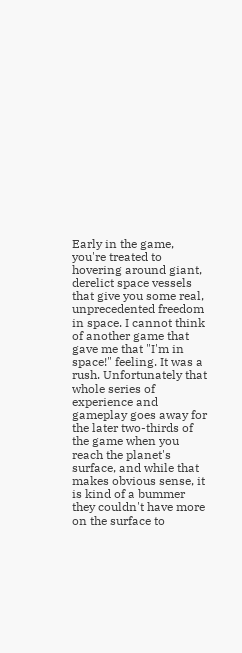Early in the game, you're treated to hovering around giant, derelict space vessels that give you some real, unprecedented freedom in space. I cannot think of another game that gave me that "I'm in space!" feeling. It was a rush. Unfortunately that whole series of experience and gameplay goes away for the later two-thirds of the game when you reach the planet's surface, and while that makes obvious sense, it is kind of a bummer they couldn't have more on the surface to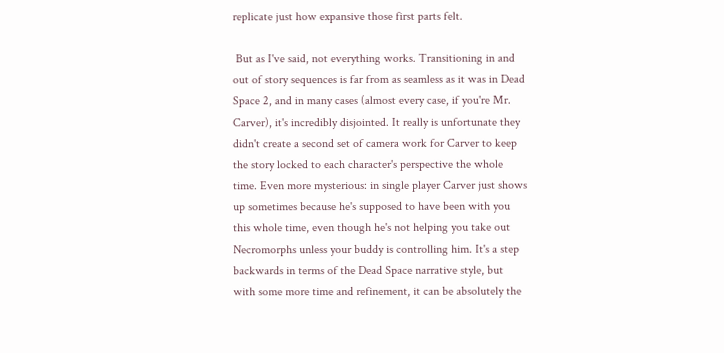replicate just how expansive those first parts felt.

 But as I've said, not everything works. Transitioning in and out of story sequences is far from as seamless as it was in Dead Space 2, and in many cases (almost every case, if you're Mr. Carver), it's incredibly disjointed. It really is unfortunate they didn't create a second set of camera work for Carver to keep the story locked to each character's perspective the whole time. Even more mysterious: in single player Carver just shows up sometimes because he's supposed to have been with you this whole time, even though he's not helping you take out Necromorphs unless your buddy is controlling him. It's a step backwards in terms of the Dead Space narrative style, but with some more time and refinement, it can be absolutely the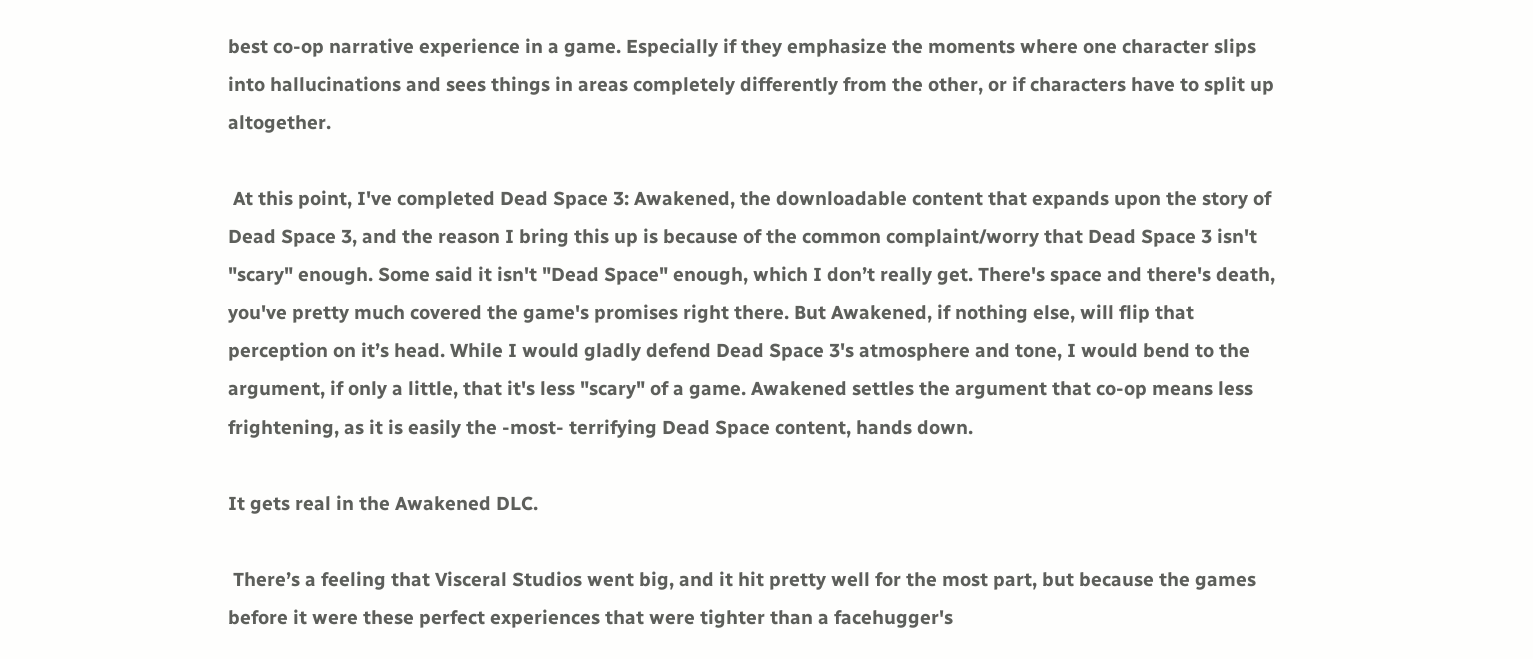best co-op narrative experience in a game. Especially if they emphasize the moments where one character slips into hallucinations and sees things in areas completely differently from the other, or if characters have to split up altogether.

 At this point, I've completed Dead Space 3: Awakened, the downloadable content that expands upon the story of Dead Space 3, and the reason I bring this up is because of the common complaint/worry that Dead Space 3 isn't "scary" enough. Some said it isn't "Dead Space" enough, which I don’t really get. There's space and there's death, you've pretty much covered the game's promises right there. But Awakened, if nothing else, will flip that perception on it’s head. While I would gladly defend Dead Space 3's atmosphere and tone, I would bend to the argument, if only a little, that it's less "scary" of a game. Awakened settles the argument that co-op means less frightening, as it is easily the -most- terrifying Dead Space content, hands down.

It gets real in the Awakened DLC.

 There’s a feeling that Visceral Studios went big, and it hit pretty well for the most part, but because the games before it were these perfect experiences that were tighter than a facehugger's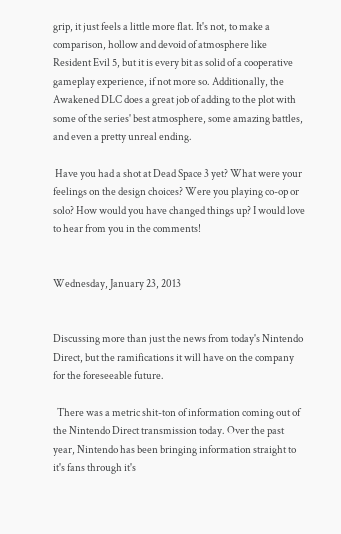grip, it just feels a little more flat. It's not, to make a comparison, hollow and devoid of atmosphere like Resident Evil 5, but it is every bit as solid of a cooperative gameplay experience, if not more so. Additionally, the Awakened DLC does a great job of adding to the plot with some of the series' best atmosphere, some amazing battles, and even a pretty unreal ending.

 Have you had a shot at Dead Space 3 yet? What were your feelings on the design choices? Were you playing co-op or solo? How would you have changed things up? I would love to hear from you in the comments!


Wednesday, January 23, 2013


Discussing more than just the news from today's Nintendo Direct, but the ramifications it will have on the company for the foreseeable future.

  There was a metric shit-ton of information coming out of the Nintendo Direct transmission today. Over the past year, Nintendo has been bringing information straight to it's fans through it's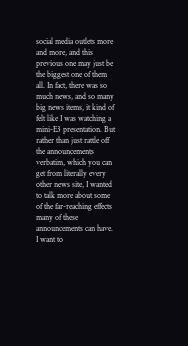social media outlets more and more, and this previous one may just be the biggest one of them all. In fact, there was so much news, and so many big news items, it kind of felt like I was watching a mini-E3 presentation. But rather than just rattle off the announcements verbatim, which you can get from literally every other news site, I wanted to talk more about some of the far-reaching effects many of these announcements can have. I want to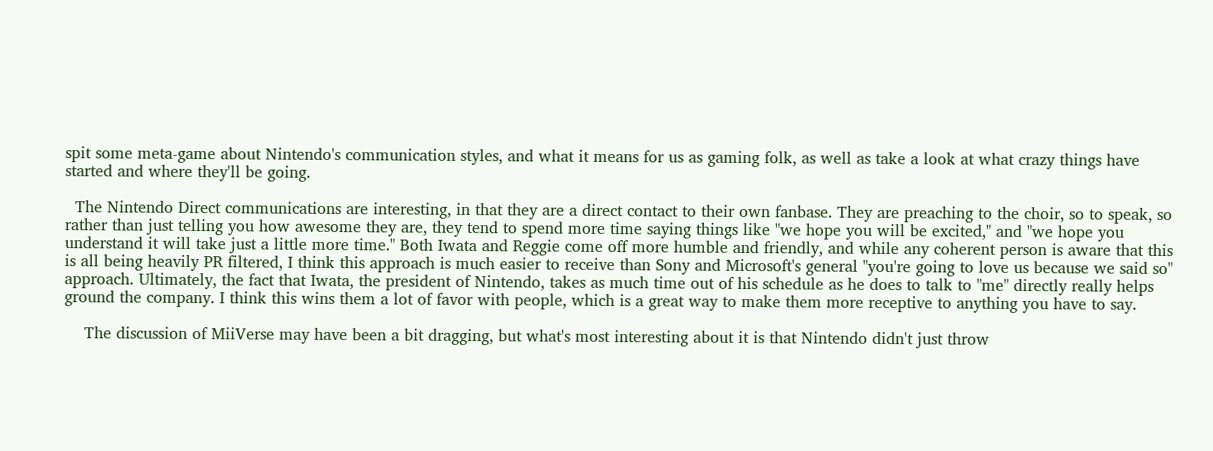spit some meta-game about Nintendo's communication styles, and what it means for us as gaming folk, as well as take a look at what crazy things have started and where they'll be going.

  The Nintendo Direct communications are interesting, in that they are a direct contact to their own fanbase. They are preaching to the choir, so to speak, so rather than just telling you how awesome they are, they tend to spend more time saying things like "we hope you will be excited," and "we hope you understand it will take just a little more time." Both Iwata and Reggie come off more humble and friendly, and while any coherent person is aware that this is all being heavily PR filtered, I think this approach is much easier to receive than Sony and Microsoft's general "you're going to love us because we said so" approach. Ultimately, the fact that Iwata, the president of Nintendo, takes as much time out of his schedule as he does to talk to "me" directly really helps ground the company. I think this wins them a lot of favor with people, which is a great way to make them more receptive to anything you have to say.

    The discussion of MiiVerse may have been a bit dragging, but what's most interesting about it is that Nintendo didn't just throw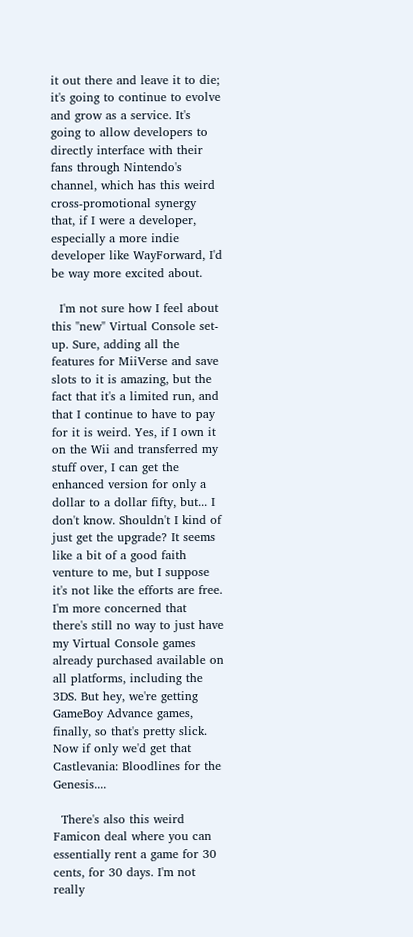it out there and leave it to die; it's going to continue to evolve and grow as a service. It's going to allow developers to directly interface with their fans through Nintendo's channel, which has this weird cross-promotional synergy that, if I were a developer, especially a more indie developer like WayForward, I'd be way more excited about.

  I'm not sure how I feel about this "new" Virtual Console set-up. Sure, adding all the features for MiiVerse and save slots to it is amazing, but the fact that it's a limited run, and that I continue to have to pay for it is weird. Yes, if I own it on the Wii and transferred my stuff over, I can get the enhanced version for only a dollar to a dollar fifty, but... I don't know. Shouldn't I kind of just get the upgrade? It seems like a bit of a good faith venture to me, but I suppose it's not like the efforts are free. I'm more concerned that there's still no way to just have my Virtual Console games already purchased available on all platforms, including the 3DS. But hey, we're getting GameBoy Advance games, finally, so that's pretty slick. Now if only we'd get that Castlevania: Bloodlines for the Genesis....

  There's also this weird Famicon deal where you can essentially rent a game for 30 cents, for 30 days. I'm not really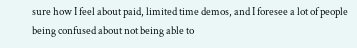sure how I feel about paid, limited time demos, and I foresee a lot of people being confused about not being able to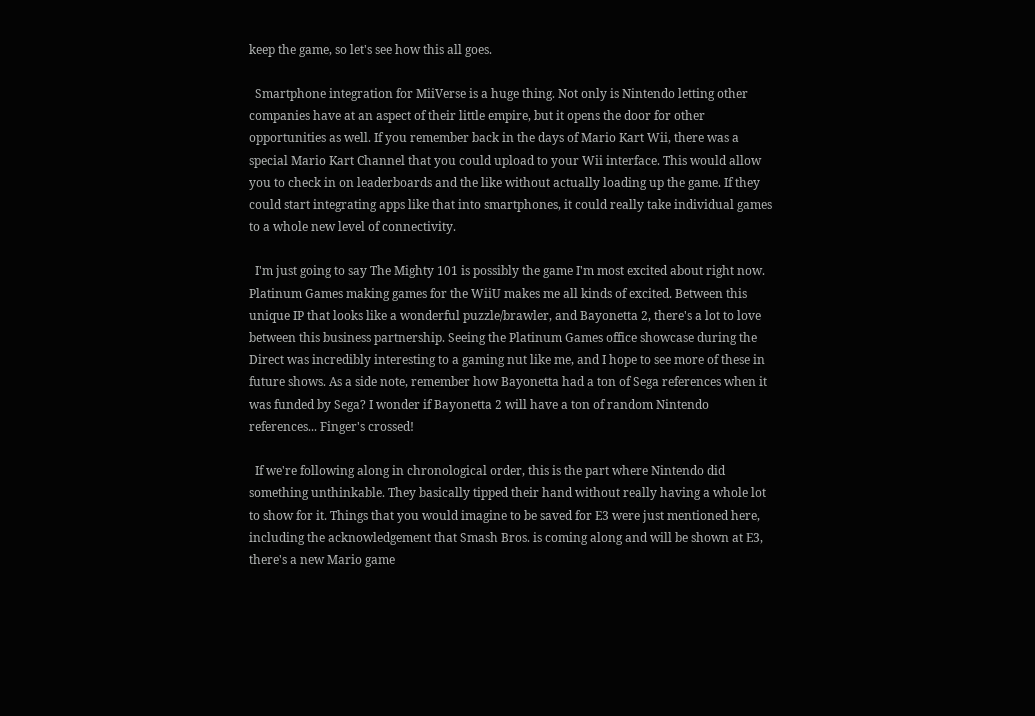keep the game, so let's see how this all goes.

  Smartphone integration for MiiVerse is a huge thing. Not only is Nintendo letting other companies have at an aspect of their little empire, but it opens the door for other opportunities as well. If you remember back in the days of Mario Kart Wii, there was a special Mario Kart Channel that you could upload to your Wii interface. This would allow you to check in on leaderboards and the like without actually loading up the game. If they could start integrating apps like that into smartphones, it could really take individual games to a whole new level of connectivity.

  I'm just going to say The Mighty 101 is possibly the game I'm most excited about right now. Platinum Games making games for the WiiU makes me all kinds of excited. Between this unique IP that looks like a wonderful puzzle/brawler, and Bayonetta 2, there's a lot to love between this business partnership. Seeing the Platinum Games office showcase during the Direct was incredibly interesting to a gaming nut like me, and I hope to see more of these in future shows. As a side note, remember how Bayonetta had a ton of Sega references when it was funded by Sega? I wonder if Bayonetta 2 will have a ton of random Nintendo references... Finger's crossed!

  If we're following along in chronological order, this is the part where Nintendo did something unthinkable. They basically tipped their hand without really having a whole lot to show for it. Things that you would imagine to be saved for E3 were just mentioned here, including the acknowledgement that Smash Bros. is coming along and will be shown at E3, there's a new Mario game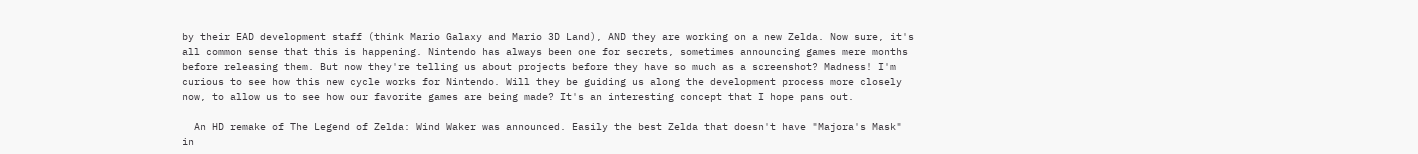by their EAD development staff (think Mario Galaxy and Mario 3D Land), AND they are working on a new Zelda. Now sure, it's all common sense that this is happening. Nintendo has always been one for secrets, sometimes announcing games mere months before releasing them. But now they're telling us about projects before they have so much as a screenshot? Madness! I'm curious to see how this new cycle works for Nintendo. Will they be guiding us along the development process more closely now, to allow us to see how our favorite games are being made? It's an interesting concept that I hope pans out.

  An HD remake of The Legend of Zelda: Wind Waker was announced. Easily the best Zelda that doesn't have "Majora's Mask" in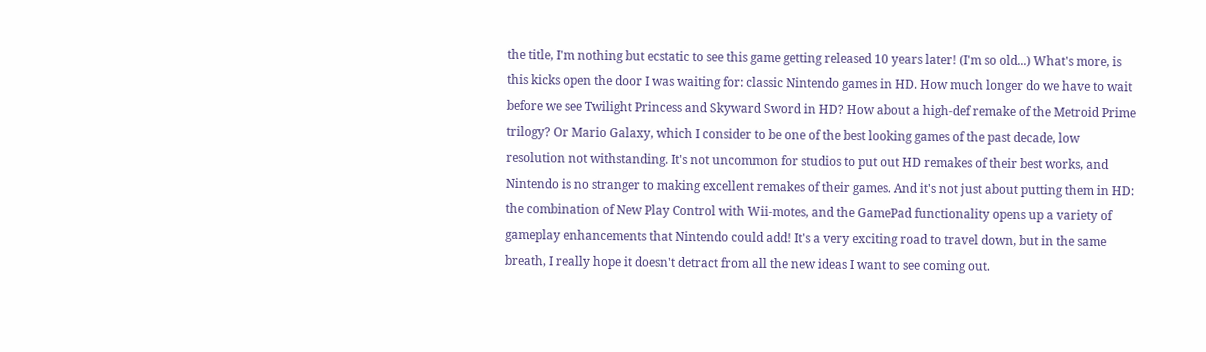the title, I'm nothing but ecstatic to see this game getting released 10 years later! (I'm so old...) What's more, is this kicks open the door I was waiting for: classic Nintendo games in HD. How much longer do we have to wait before we see Twilight Princess and Skyward Sword in HD? How about a high-def remake of the Metroid Prime trilogy? Or Mario Galaxy, which I consider to be one of the best looking games of the past decade, low resolution not withstanding. It's not uncommon for studios to put out HD remakes of their best works, and Nintendo is no stranger to making excellent remakes of their games. And it's not just about putting them in HD: the combination of New Play Control with Wii-motes, and the GamePad functionality opens up a variety of gameplay enhancements that Nintendo could add! It's a very exciting road to travel down, but in the same breath, I really hope it doesn't detract from all the new ideas I want to see coming out.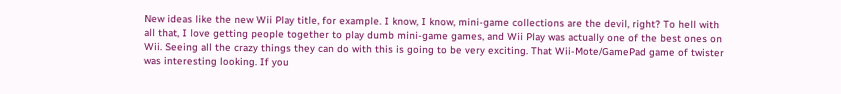New ideas like the new Wii Play title, for example. I know, I know, mini-game collections are the devil, right? To hell with all that, I love getting people together to play dumb mini-game games, and Wii Play was actually one of the best ones on Wii. Seeing all the crazy things they can do with this is going to be very exciting. That Wii-Mote/GamePad game of twister was interesting looking. If you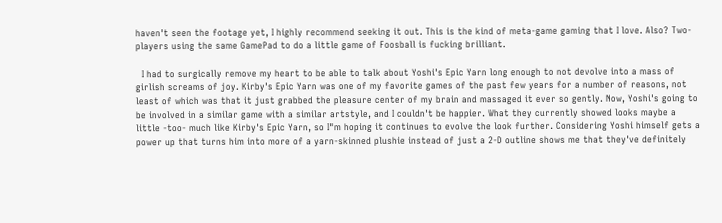haven't seen the footage yet, I highly recommend seeking it out. This is the kind of meta-game gaming that I love. Also? Two-players using the same GamePad to do a little game of Foosball is fucking brilliant.

  I had to surgically remove my heart to be able to talk about Yoshi's Epic Yarn long enough to not devolve into a mass of girlish screams of joy. Kirby's Epic Yarn was one of my favorite games of the past few years for a number of reasons, not least of which was that it just grabbed the pleasure center of my brain and massaged it ever so gently. Now, Yoshi's going to be involved in a similar game with a similar artstyle, and I couldn't be happier. What they currently showed looks maybe a little -too- much like Kirby's Epic Yarn, so I"m hoping it continues to evolve the look further. Considering Yoshi himself gets a power up that turns him into more of a yarn-skinned plushie instead of just a 2-D outline shows me that they've definitely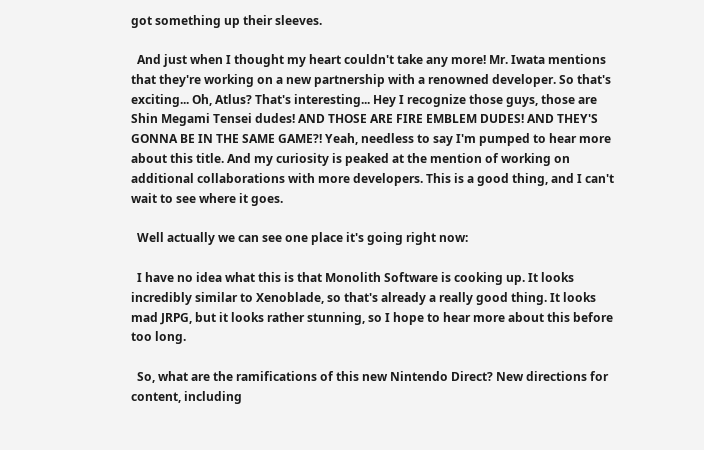got something up their sleeves.

  And just when I thought my heart couldn't take any more! Mr. Iwata mentions that they're working on a new partnership with a renowned developer. So that's exciting... Oh, Atlus? That's interesting... Hey I recognize those guys, those are Shin Megami Tensei dudes! AND THOSE ARE FIRE EMBLEM DUDES! AND THEY'S GONNA BE IN THE SAME GAME?! Yeah, needless to say I'm pumped to hear more about this title. And my curiosity is peaked at the mention of working on additional collaborations with more developers. This is a good thing, and I can't wait to see where it goes.

  Well actually we can see one place it's going right now:

  I have no idea what this is that Monolith Software is cooking up. It looks incredibly similar to Xenoblade, so that's already a really good thing. It looks mad JRPG, but it looks rather stunning, so I hope to hear more about this before too long.

  So, what are the ramifications of this new Nintendo Direct? New directions for content, including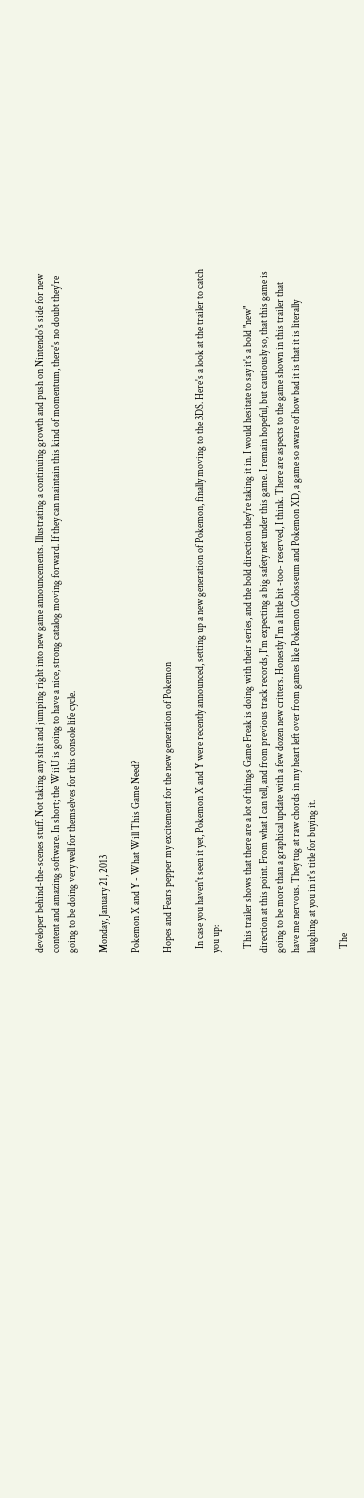developer behind-the-scenes stuff. Not taking any shit and jumping right into new game announcements. Illustrating a continuing growth and push on Nintendo's side for new content and amazing software. In short; the WiiU is going to have a nice, strong catalog moving forward. If they can maintain this kind of momentum, there's no doubt they're going to be doing very well for themselves for this console life cycle.

Monday, January 21, 2013

Pokemon X and Y - What Will This Game Need?

Hopes and Fears pepper my excitement for the new generation of Pokemon

  In case you haven't seen it yet, Pokemon X and Y were recently announced, setting up a new generation of Pokemon, finally moving to the 3DS. Here's a look at the trailer to catch you up:

  This trailer shows that there are a lot of things Game Freak is doing with their series, and the bold direction they're taking it in. I would hesitate to say it's a bold "new" direction at this point. From what I can tell, and from previous track records, I'm expecting a big safety net under this game. I remain hopeful, but cautiously so, that this game is going to be more than a graphical update with a few dozen new critters. Honestly I'm a little bit -too- reserved, I think. There are aspects to the game shown in this trailer that have me nervous. They tug at raw chords in my heart left over from games like Pokemon Colosseum and Pokemon XD, a game so aware of how bad it is that it is literally laughing at you in it's title for buying it.

  The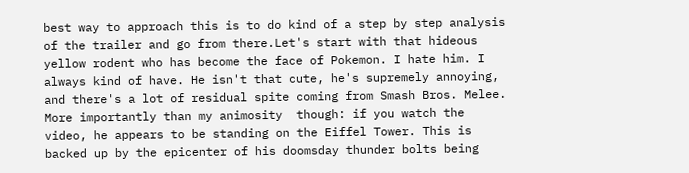best way to approach this is to do kind of a step by step analysis of the trailer and go from there.Let's start with that hideous yellow rodent who has become the face of Pokemon. I hate him. I always kind of have. He isn't that cute, he's supremely annoying, and there's a lot of residual spite coming from Smash Bros. Melee. More importantly than my animosity  though: if you watch the video, he appears to be standing on the Eiffel Tower. This is backed up by the epicenter of his doomsday thunder bolts being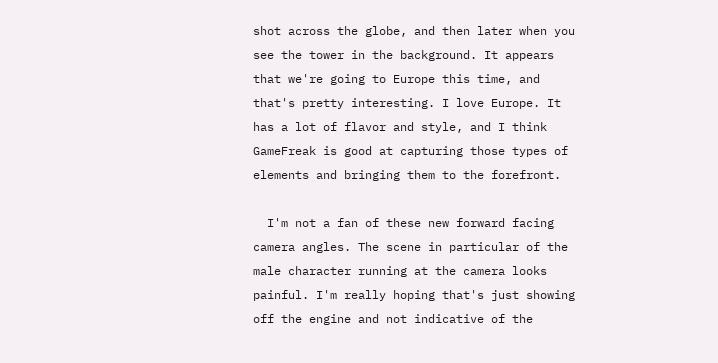shot across the globe, and then later when you see the tower in the background. It appears that we're going to Europe this time, and that's pretty interesting. I love Europe. It has a lot of flavor and style, and I think GameFreak is good at capturing those types of elements and bringing them to the forefront.

  I'm not a fan of these new forward facing camera angles. The scene in particular of the male character running at the camera looks painful. I'm really hoping that's just showing off the engine and not indicative of the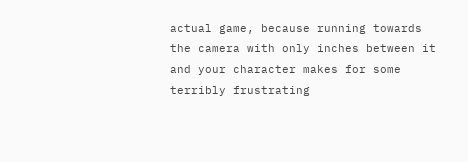actual game, because running towards the camera with only inches between it and your character makes for some terribly frustrating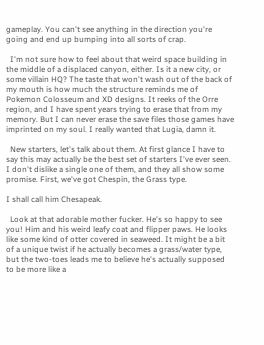gameplay. You can't see anything in the direction you're going and end up bumping into all sorts of crap.

  I'm not sure how to feel about that weird space building in the middle of a displaced canyon, either. Is it a new city, or some villain HQ? The taste that won't wash out of the back of my mouth is how much the structure reminds me of Pokemon Colosseum and XD designs. It reeks of the Orre region, and I have spent years trying to erase that from my memory. But I can never erase the save files those games have imprinted on my soul. I really wanted that Lugia, damn it.

  New starters, let's talk about them. At first glance I have to say this may actually be the best set of starters I've ever seen. I don't dislike a single one of them, and they all show some promise. First, we've got Chespin, the Grass type.

I shall call him Chesapeak.

  Look at that adorable mother fucker. He's so happy to see you! Him and his weird leafy coat and flipper paws. He looks like some kind of otter covered in seaweed. It might be a bit of a unique twist if he actually becomes a grass/water type, but the two-toes leads me to believe he's actually supposed to be more like a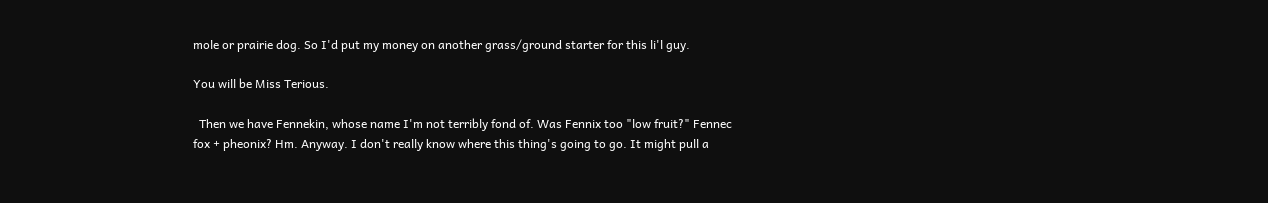mole or prairie dog. So I'd put my money on another grass/ground starter for this li'l guy.

You will be Miss Terious.

  Then we have Fennekin, whose name I'm not terribly fond of. Was Fennix too "low fruit?" Fennec fox + pheonix? Hm. Anyway. I don't really know where this thing's going to go. It might pull a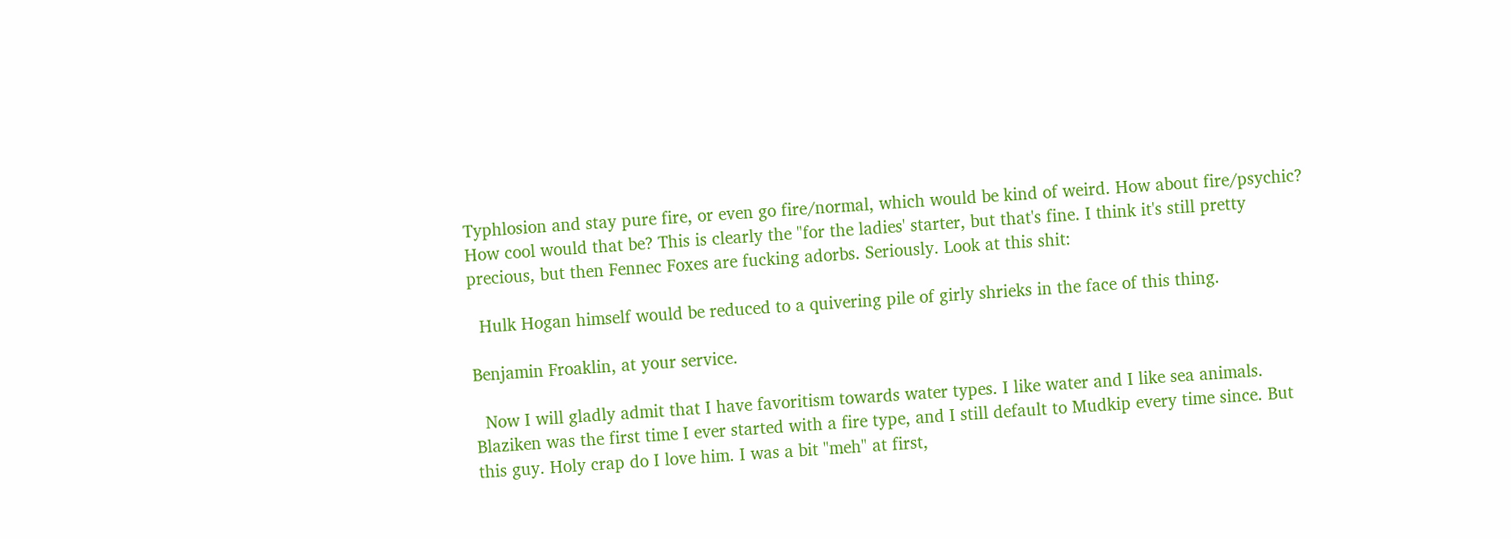Typhlosion and stay pure fire, or even go fire/normal, which would be kind of weird. How about fire/psychic? How cool would that be? This is clearly the "for the ladies' starter, but that's fine. I think it's still pretty precious, but then Fennec Foxes are fucking adorbs. Seriously. Look at this shit:

  Hulk Hogan himself would be reduced to a quivering pile of girly shrieks in the face of this thing.

Benjamin Froaklin, at your service.

  Now I will gladly admit that I have favoritism towards water types. I like water and I like sea animals. Blaziken was the first time I ever started with a fire type, and I still default to Mudkip every time since. But this guy. Holy crap do I love him. I was a bit "meh" at first,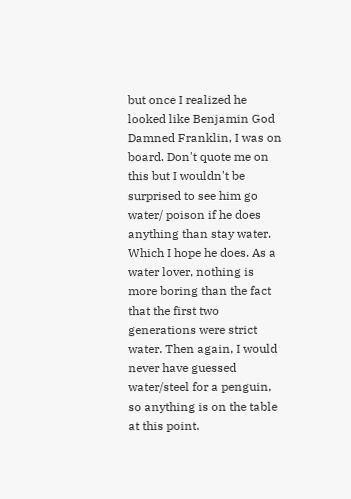but once I realized he looked like Benjamin God Damned Franklin, I was on board. Don't quote me on this but I wouldn't be surprised to see him go water/ poison if he does anything than stay water. Which I hope he does. As a water lover, nothing is more boring than the fact that the first two generations were strict water. Then again, I would never have guessed water/steel for a penguin, so anything is on the table at this point.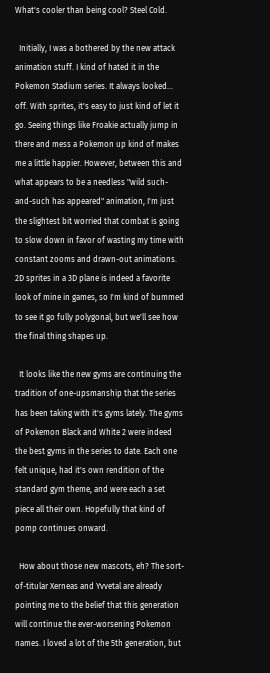What's cooler than being cool? Steel Cold.

  Initially, I was a bothered by the new attack animation stuff. I kind of hated it in the Pokemon Stadium series. It always looked... off. With sprites, it's easy to just kind of let it go. Seeing things like Froakie actually jump in there and mess a Pokemon up kind of makes me a little happier. However, between this and what appears to be a needless "wild such-and-such has appeared" animation, I'm just the slightest bit worried that combat is going to slow down in favor of wasting my time with constant zooms and drawn-out animations. 2D sprites in a 3D plane is indeed a favorite look of mine in games, so I'm kind of bummed to see it go fully polygonal, but we'll see how the final thing shapes up.

  It looks like the new gyms are continuing the tradition of one-upsmanship that the series has been taking with it's gyms lately. The gyms of Pokemon Black and White 2 were indeed the best gyms in the series to date. Each one felt unique, had it's own rendition of the standard gym theme, and were each a set piece all their own. Hopefully that kind of pomp continues onward.

  How about those new mascots, eh? The sort-of-titular Xerneas and Yvvetal are already pointing me to the belief that this generation will continue the ever-worsening Pokemon names. I loved a lot of the 5th generation, but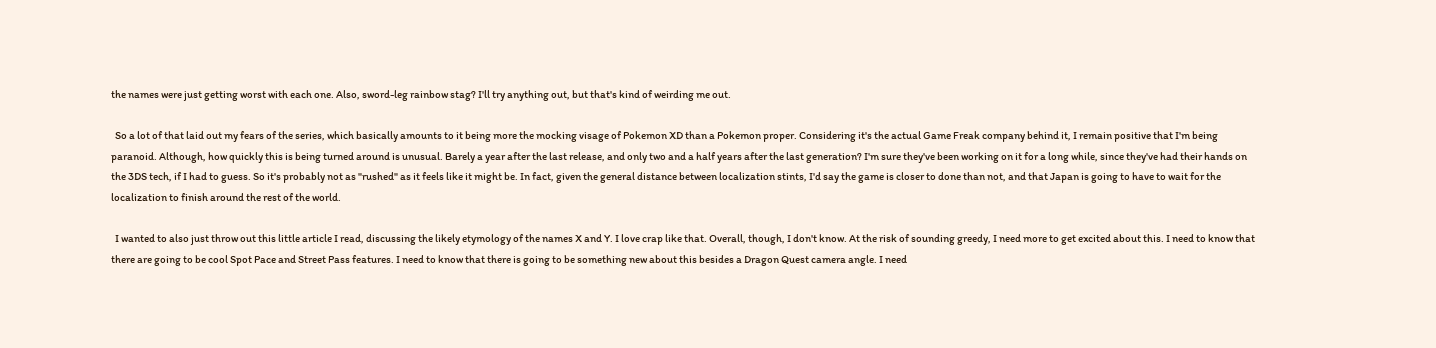the names were just getting worst with each one. Also, sword-leg rainbow stag? I'll try anything out, but that's kind of weirding me out.

  So a lot of that laid out my fears of the series, which basically amounts to it being more the mocking visage of Pokemon XD than a Pokemon proper. Considering it's the actual Game Freak company behind it, I remain positive that I'm being paranoid. Although, how quickly this is being turned around is unusual. Barely a year after the last release, and only two and a half years after the last generation? I'm sure they've been working on it for a long while, since they've had their hands on the 3DS tech, if I had to guess. So it's probably not as "rushed" as it feels like it might be. In fact, given the general distance between localization stints, I'd say the game is closer to done than not, and that Japan is going to have to wait for the localization to finish around the rest of the world.

  I wanted to also just throw out this little article I read, discussing the likely etymology of the names X and Y. I love crap like that. Overall, though, I don't know. At the risk of sounding greedy, I need more to get excited about this. I need to know that there are going to be cool Spot Pace and Street Pass features. I need to know that there is going to be something new about this besides a Dragon Quest camera angle. I need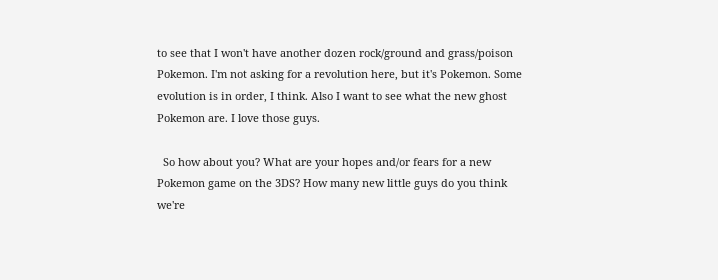to see that I won't have another dozen rock/ground and grass/poison Pokemon. I'm not asking for a revolution here, but it's Pokemon. Some evolution is in order, I think. Also I want to see what the new ghost Pokemon are. I love those guys.

  So how about you? What are your hopes and/or fears for a new Pokemon game on the 3DS? How many new little guys do you think we're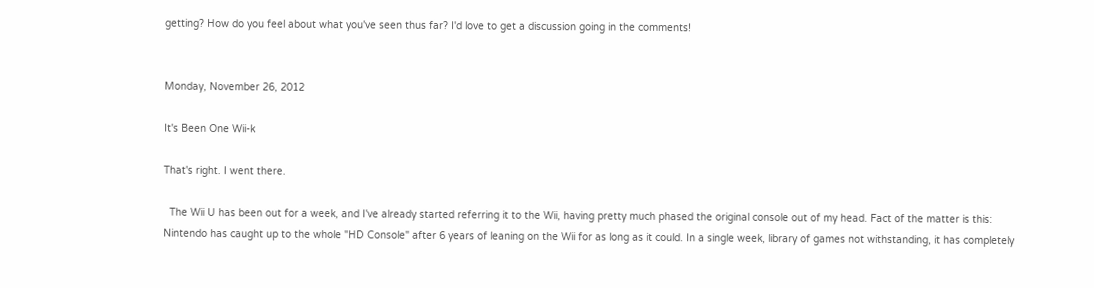getting? How do you feel about what you've seen thus far? I'd love to get a discussion going in the comments!


Monday, November 26, 2012

It's Been One Wii-k

That's right. I went there.

  The Wii U has been out for a week, and I've already started referring it to the Wii, having pretty much phased the original console out of my head. Fact of the matter is this: Nintendo has caught up to the whole "HD Console" after 6 years of leaning on the Wii for as long as it could. In a single week, library of games not withstanding, it has completely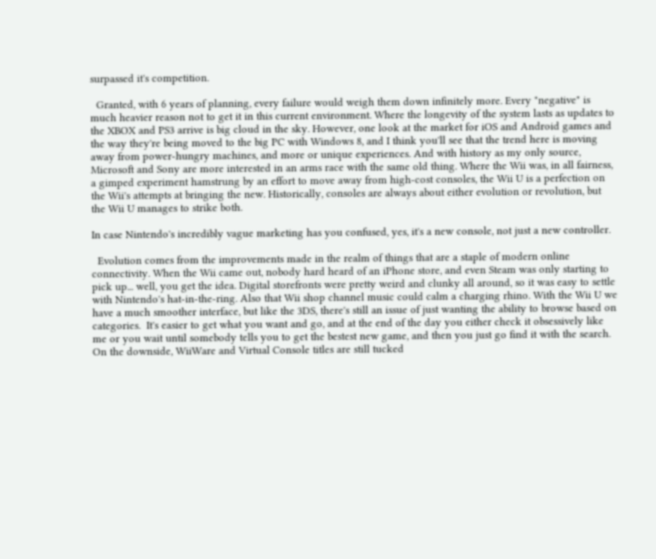surpassed it's competition.

  Granted, with 6 years of planning, every failure would weigh them down infinitely more. Every "negative" is much heavier reason not to get it in this current environment. Where the longevity of the system lasts as updates to the XBOX and PS3 arrive is big cloud in the sky. However, one look at the market for iOS and Android games and the way they're being moved to the big PC with Windows 8, and I think you'll see that the trend here is moving away from power-hungry machines, and more or unique experiences. And with history as my only source, Microsoft and Sony are more interested in an arms race with the same old thing. Where the Wii was, in all fairness, a gimped experiment hamstrung by an effort to move away from high-cost consoles, the Wii U is a perfection on the Wii's attempts at bringing the new. Historically, consoles are always about either evolution or revolution, but the Wii U manages to strike both.

In case Nintendo's incredibly vague marketing has you confused, yes, it's a new console, not just a new controller.

  Evolution comes from the improvements made in the realm of things that are a staple of modern online connectivity. When the Wii came out, nobody hard heard of an iPhone store, and even Steam was only starting to pick up... well, you get the idea. Digital storefronts were pretty weird and clunky all around, so it was easy to settle with Nintendo's hat-in-the-ring. Also that Wii shop channel music could calm a charging rhino. With the Wii U we have a much smoother interface, but like the 3DS, there's still an issue of just wanting the ability to browse based on categories.  It's easier to get what you want and go, and at the end of the day you either check it obsessively like me or you wait until somebody tells you to get the bestest new game, and then you just go find it with the search. On the downside, WiiWare and Virtual Console titles are still tucked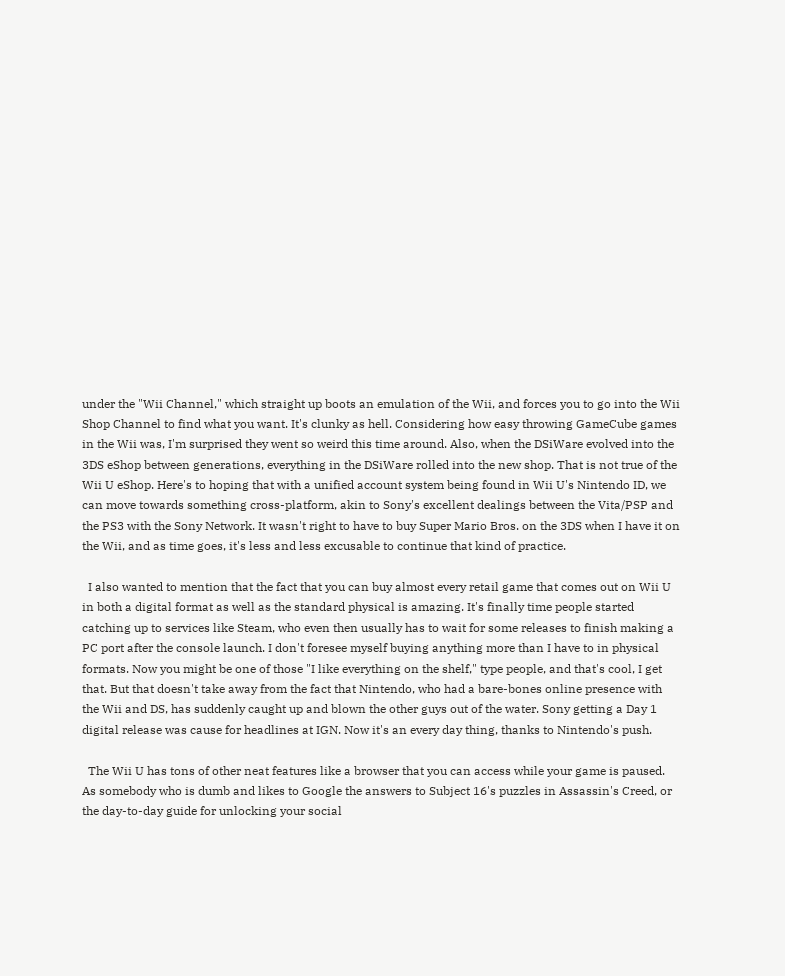under the "Wii Channel," which straight up boots an emulation of the Wii, and forces you to go into the Wii Shop Channel to find what you want. It's clunky as hell. Considering how easy throwing GameCube games in the Wii was, I'm surprised they went so weird this time around. Also, when the DSiWare evolved into the 3DS eShop between generations, everything in the DSiWare rolled into the new shop. That is not true of the Wii U eShop. Here's to hoping that with a unified account system being found in Wii U's Nintendo ID, we can move towards something cross-platform, akin to Sony's excellent dealings between the Vita/PSP and the PS3 with the Sony Network. It wasn't right to have to buy Super Mario Bros. on the 3DS when I have it on the Wii, and as time goes, it's less and less excusable to continue that kind of practice.

  I also wanted to mention that the fact that you can buy almost every retail game that comes out on Wii U in both a digital format as well as the standard physical is amazing. It's finally time people started catching up to services like Steam, who even then usually has to wait for some releases to finish making a PC port after the console launch. I don't foresee myself buying anything more than I have to in physical formats. Now you might be one of those "I like everything on the shelf," type people, and that's cool, I get that. But that doesn't take away from the fact that Nintendo, who had a bare-bones online presence with the Wii and DS, has suddenly caught up and blown the other guys out of the water. Sony getting a Day 1 digital release was cause for headlines at IGN. Now it's an every day thing, thanks to Nintendo's push.

  The Wii U has tons of other neat features like a browser that you can access while your game is paused. As somebody who is dumb and likes to Google the answers to Subject 16's puzzles in Assassin's Creed, or the day-to-day guide for unlocking your social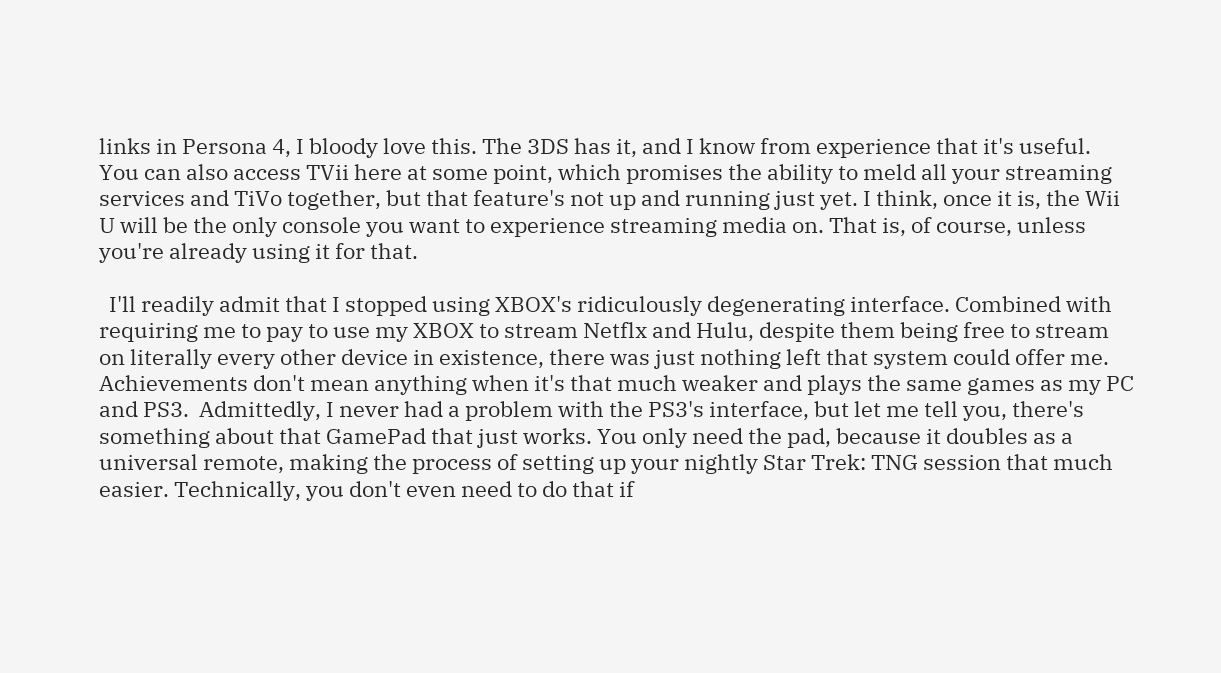links in Persona 4, I bloody love this. The 3DS has it, and I know from experience that it's useful. You can also access TVii here at some point, which promises the ability to meld all your streaming services and TiVo together, but that feature's not up and running just yet. I think, once it is, the Wii U will be the only console you want to experience streaming media on. That is, of course, unless you're already using it for that.

  I'll readily admit that I stopped using XBOX's ridiculously degenerating interface. Combined with requiring me to pay to use my XBOX to stream Netflx and Hulu, despite them being free to stream on literally every other device in existence, there was just nothing left that system could offer me. Achievements don't mean anything when it's that much weaker and plays the same games as my PC and PS3.  Admittedly, I never had a problem with the PS3's interface, but let me tell you, there's something about that GamePad that just works. You only need the pad, because it doubles as a universal remote, making the process of setting up your nightly Star Trek: TNG session that much easier. Technically, you don't even need to do that if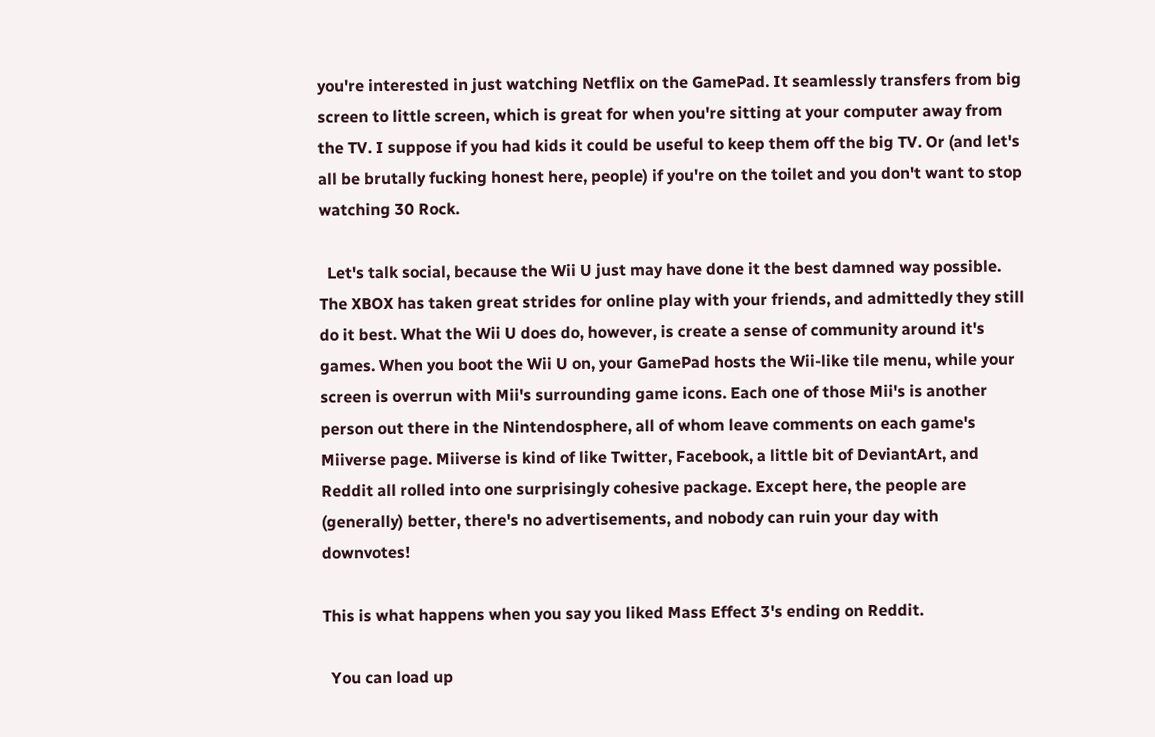you're interested in just watching Netflix on the GamePad. It seamlessly transfers from big screen to little screen, which is great for when you're sitting at your computer away from the TV. I suppose if you had kids it could be useful to keep them off the big TV. Or (and let's all be brutally fucking honest here, people) if you're on the toilet and you don't want to stop watching 30 Rock.

  Let's talk social, because the Wii U just may have done it the best damned way possible. The XBOX has taken great strides for online play with your friends, and admittedly they still do it best. What the Wii U does do, however, is create a sense of community around it's games. When you boot the Wii U on, your GamePad hosts the Wii-like tile menu, while your screen is overrun with Mii's surrounding game icons. Each one of those Mii's is another person out there in the Nintendosphere, all of whom leave comments on each game's Miiverse page. Miiverse is kind of like Twitter, Facebook, a little bit of DeviantArt, and Reddit all rolled into one surprisingly cohesive package. Except here, the people are (generally) better, there's no advertisements, and nobody can ruin your day with downvotes!

This is what happens when you say you liked Mass Effect 3's ending on Reddit.

  You can load up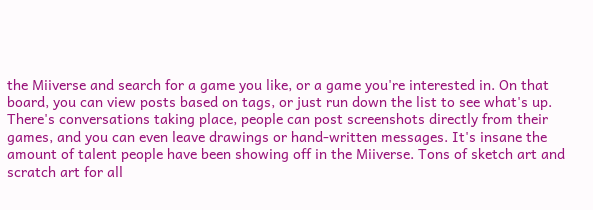the Miiverse and search for a game you like, or a game you're interested in. On that board, you can view posts based on tags, or just run down the list to see what's up. There's conversations taking place, people can post screenshots directly from their games, and you can even leave drawings or hand-written messages. It's insane the amount of talent people have been showing off in the Miiverse. Tons of sketch art and scratch art for all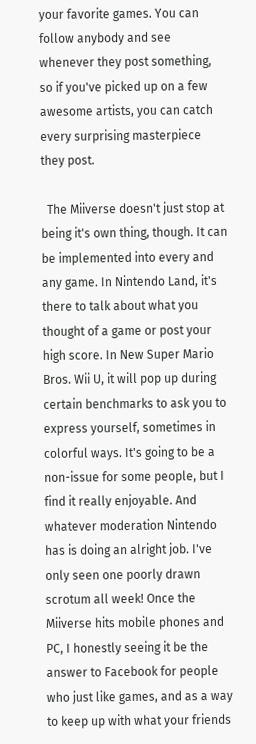your favorite games. You can follow anybody and see whenever they post something, so if you've picked up on a few awesome artists, you can catch every surprising masterpiece they post.

  The Miiverse doesn't just stop at being it's own thing, though. It can be implemented into every and any game. In Nintendo Land, it's there to talk about what you thought of a game or post your high score. In New Super Mario Bros. Wii U, it will pop up during certain benchmarks to ask you to express yourself, sometimes in colorful ways. It's going to be a non-issue for some people, but I find it really enjoyable. And whatever moderation Nintendo has is doing an alright job. I've only seen one poorly drawn scrotum all week! Once the Miiverse hits mobile phones and PC, I honestly seeing it be the answer to Facebook for people who just like games, and as a way to keep up with what your friends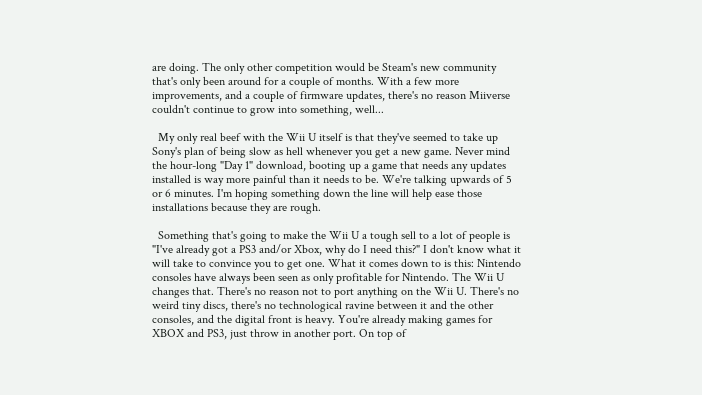are doing. The only other competition would be Steam's new community that's only been around for a couple of months. With a few more improvements, and a couple of firmware updates, there's no reason Miiverse couldn't continue to grow into something, well...

  My only real beef with the Wii U itself is that they've seemed to take up Sony's plan of being slow as hell whenever you get a new game. Never mind the hour-long "Day 1" download, booting up a game that needs any updates installed is way more painful than it needs to be. We're talking upwards of 5 or 6 minutes. I'm hoping something down the line will help ease those installations because they are rough.

  Something that's going to make the Wii U a tough sell to a lot of people is "I've already got a PS3 and/or Xbox, why do I need this?" I don't know what it will take to convince you to get one. What it comes down to is this: Nintendo consoles have always been seen as only profitable for Nintendo. The Wii U changes that. There's no reason not to port anything on the Wii U. There's no weird tiny discs, there's no technological ravine between it and the other consoles, and the digital front is heavy. You're already making games for XBOX and PS3, just throw in another port. On top of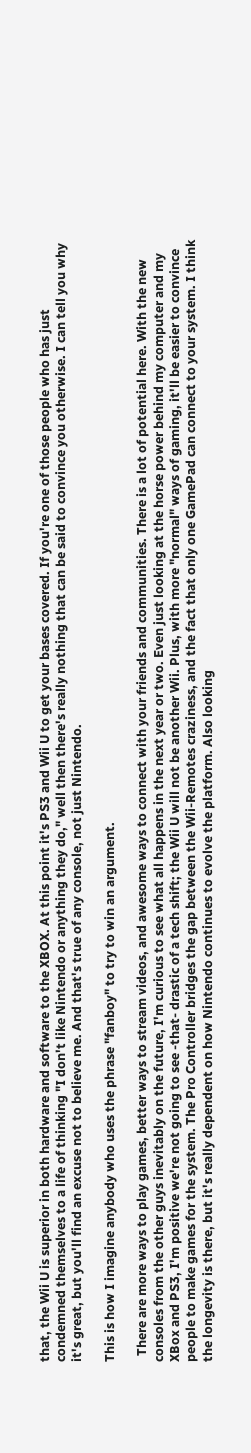that, the Wii U is superior in both hardware and software to the XBOX. At this point it's PS3 and Wii U to get your bases covered. If you're one of those people who has just condemned themselves to a life of thinking "I don't like Nintendo or anything they do," well then there's really nothing that can be said to convince you otherwise. I can tell you why it's great, but you'll find an excuse not to believe me. And that's true of any console, not just Nintendo.

This is how I imagine anybody who uses the phrase "fanboy" to try to win an argument.

  There are more ways to play games, better ways to stream videos, and awesome ways to connect with your friends and communities. There is a lot of potential here. With the new consoles from the other guys inevitably on the future, I'm curious to see what all happens in the next year or two. Even just looking at the horse power behind my computer and my XBox and PS3, I'm positive we're not going to see -that- drastic of a tech shift; the Wii U will not be another Wii. Plus, with more "normal" ways of gaming, it'll be easier to convince people to make games for the system. The Pro Controller bridges the gap between the Wii-Remotes craziness, and the fact that only one GamePad can connect to your system. I think the longevity is there, but it's really dependent on how Nintendo continues to evolve the platform. Also looking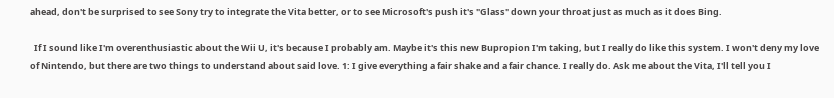ahead, don't be surprised to see Sony try to integrate the Vita better, or to see Microsoft's push it's "Glass" down your throat just as much as it does Bing.

  If I sound like I'm overenthusiastic about the Wii U, it's because I probably am. Maybe it's this new Bupropion I'm taking, but I really do like this system. I won't deny my love of Nintendo, but there are two things to understand about said love. 1: I give everything a fair shake and a fair chance. I really do. Ask me about the Vita, I'll tell you I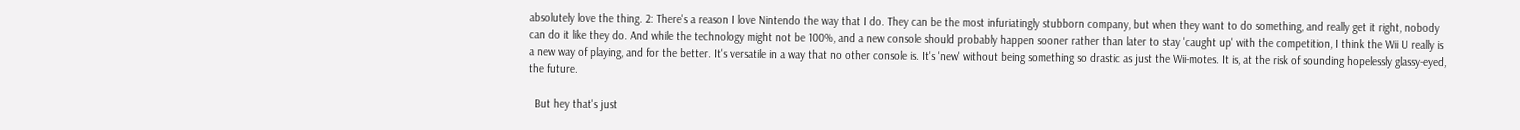absolutely love the thing. 2: There's a reason I love Nintendo the way that I do. They can be the most infuriatingly stubborn company, but when they want to do something, and really get it right, nobody can do it like they do. And while the technology might not be 100%, and a new console should probably happen sooner rather than later to stay 'caught up' with the competition, I think the Wii U really is a new way of playing, and for the better. It's versatile in a way that no other console is. It's 'new' without being something so drastic as just the Wii-motes. It is, at the risk of sounding hopelessly glassy-eyed, the future.

  But hey that's just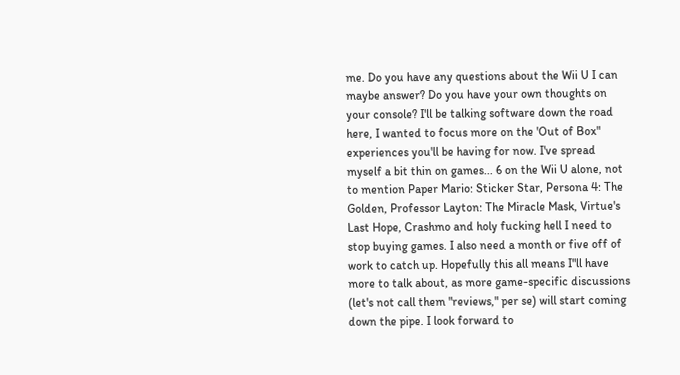me. Do you have any questions about the Wii U I can maybe answer? Do you have your own thoughts on your console? I'll be talking software down the road here, I wanted to focus more on the 'Out of Box" experiences you'll be having for now. I've spread myself a bit thin on games... 6 on the Wii U alone, not to mention Paper Mario: Sticker Star, Persona 4: The Golden, Professor Layton: The Miracle Mask, Virtue's Last Hope, Crashmo and holy fucking hell I need to stop buying games. I also need a month or five off of work to catch up. Hopefully this all means I"ll have more to talk about, as more game-specific discussions (let's not call them "reviews," per se) will start coming down the pipe. I look forward to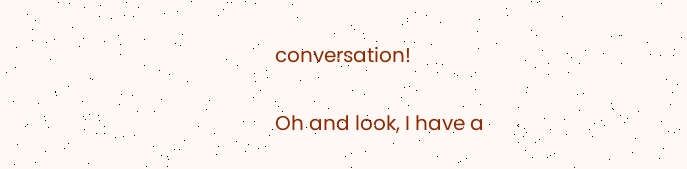conversation!

Oh and look, I have a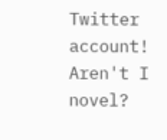Twitter account! Aren't I novel?